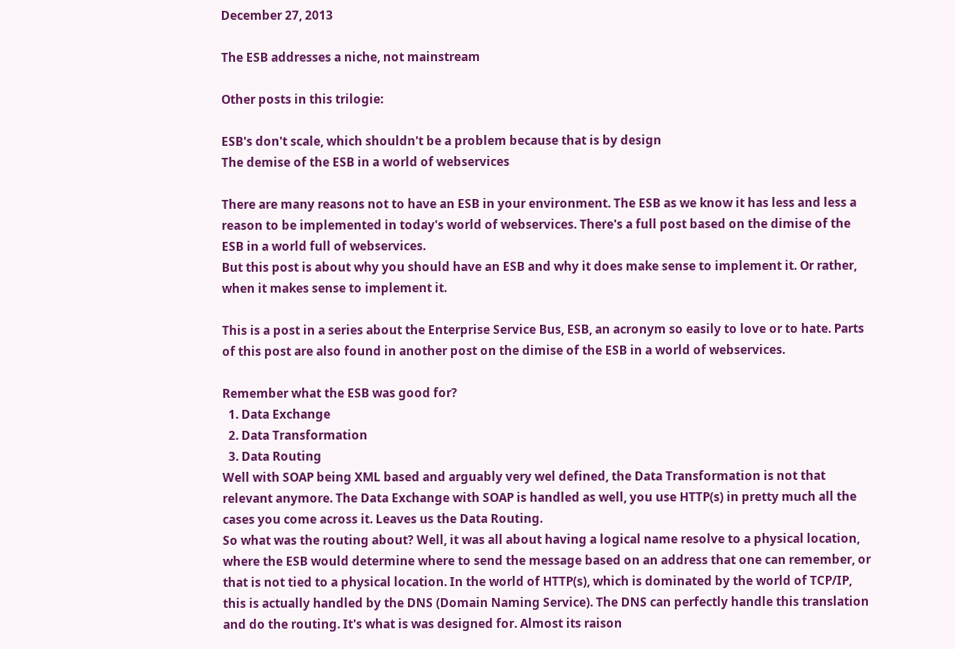December 27, 2013

The ESB addresses a niche, not mainstream

Other posts in this trilogie:

ESB's don't scale, which shouldn't be a problem because that is by design
The demise of the ESB in a world of webservices

There are many reasons not to have an ESB in your environment. The ESB as we know it has less and less a reason to be implemented in today's world of webservices. There's a full post based on the dimise of the ESB in a world full of webservices.
But this post is about why you should have an ESB and why it does make sense to implement it. Or rather, when it makes sense to implement it.

This is a post in a series about the Enterprise Service Bus, ESB, an acronym so easily to love or to hate. Parts of this post are also found in another post on the dimise of the ESB in a world of webservices.

Remember what the ESB was good for?
  1. Data Exchange
  2. Data Transformation
  3. Data Routing
Well with SOAP being XML based and arguably very wel defined, the Data Transformation is not that relevant anymore. The Data Exchange with SOAP is handled as well, you use HTTP(s) in pretty much all the cases you come across it. Leaves us the Data Routing.
So what was the routing about? Well, it was all about having a logical name resolve to a physical location, where the ESB would determine where to send the message based on an address that one can remember, or that is not tied to a physical location. In the world of HTTP(s), which is dominated by the world of TCP/IP, this is actually handled by the DNS (Domain Naming Service). The DNS can perfectly handle this translation and do the routing. It's what is was designed for. Almost its raison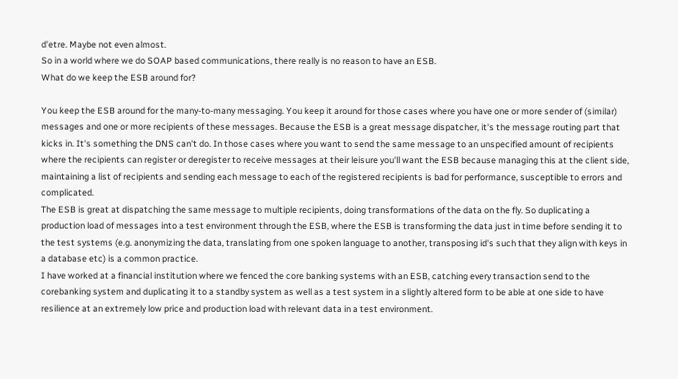d'etre. Maybe not even almost.
So in a world where we do SOAP based communications, there really is no reason to have an ESB.
What do we keep the ESB around for?

You keep the ESB around for the many-to-many messaging. You keep it around for those cases where you have one or more sender of (similar) messages and one or more recipients of these messages. Because the ESB is a great message dispatcher, it's the message routing part that kicks in. It's something the DNS can't do. In those cases where you want to send the same message to an unspecified amount of recipients where the recipients can register or deregister to receive messages at their leisure you'll want the ESB because managing this at the client side, maintaining a list of recipients and sending each message to each of the registered recipients is bad for performance, susceptible to errors and complicated.
The ESB is great at dispatching the same message to multiple recipients, doing transformations of the data on the fly. So duplicating a production load of messages into a test environment through the ESB, where the ESB is transforming the data just in time before sending it to the test systems (e.g. anonymizing the data, translating from one spoken language to another, transposing id's such that they align with keys in a database etc) is a common practice.
I have worked at a financial institution where we fenced the core banking systems with an ESB, catching every transaction send to the corebanking system and duplicating it to a standby system as well as a test system in a slightly altered form to be able at one side to have resilience at an extremely low price and production load with relevant data in a test environment.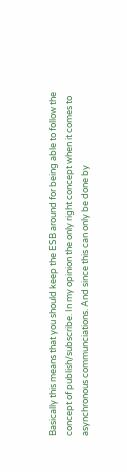Basically this means that you should keep the ESB around for being able to follow the concept of publish/subscribe. In my opinion the only right concept when it comes to asynchronous communciations. And since this can only be done by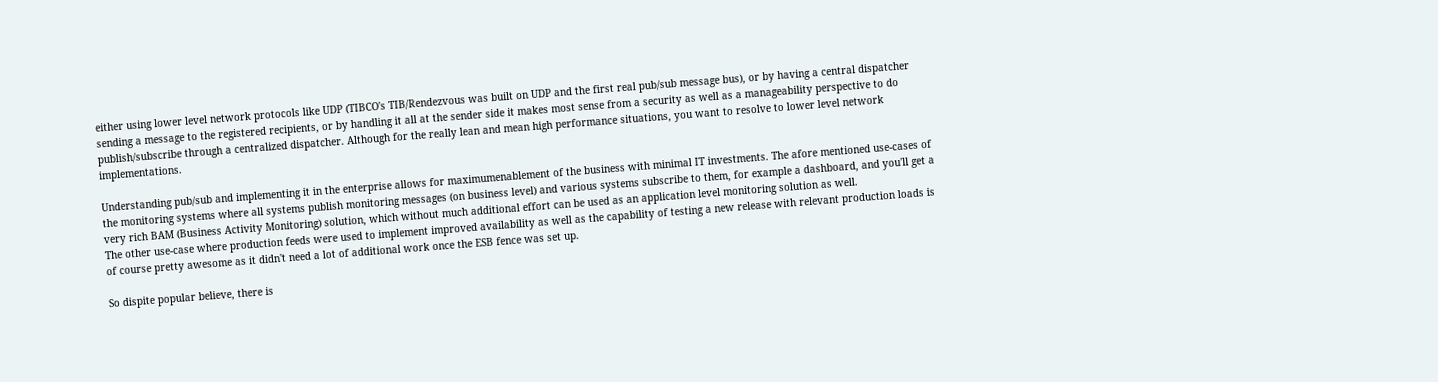either using lower level network protocols like UDP (TIBCO's TIB/Rendezvous was built on UDP and the first real pub/sub message bus), or by having a central dispatcher sending a message to the registered recipients, or by handling it all at the sender side it makes most sense from a security as well as a manageability perspective to do publish/subscribe through a centralized dispatcher. Although for the really lean and mean high performance situations, you want to resolve to lower level network implementations.

Understanding pub/sub and implementing it in the enterprise allows for maximumenablement of the business with minimal IT investments. The afore mentioned use-cases of the monitoring systems where all systems publish monitoring messages (on business level) and various systems subscribe to them, for example a dashboard, and you'll get a very rich BAM (Business Activity Monitoring) solution, which without much additional effort can be used as an application level monitoring solution as well.
The other use-case where production feeds were used to implement improved availability as well as the capability of testing a new release with relevant production loads is of course pretty awesome as it didn't need a lot of additional work once the ESB fence was set up.

So dispite popular believe, there is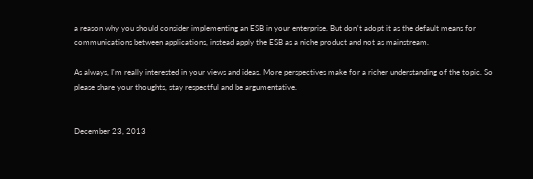a reason why you should consider implementing an ESB in your enterprise. But don't adopt it as the default means for communications between applications, instead apply the ESB as a niche product and not as mainstream.

As always, I'm really interested in your views and ideas. More perspectives make for a richer understanding of the topic. So please share your thoughts, stay respectful and be argumentative.


December 23, 2013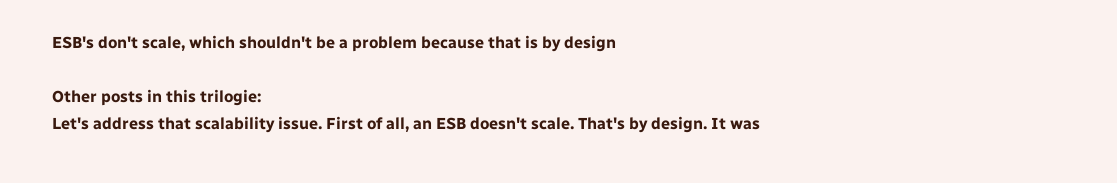ESB's don't scale, which shouldn't be a problem because that is by design

Other posts in this trilogie:
Let's address that scalability issue. First of all, an ESB doesn't scale. That's by design. It was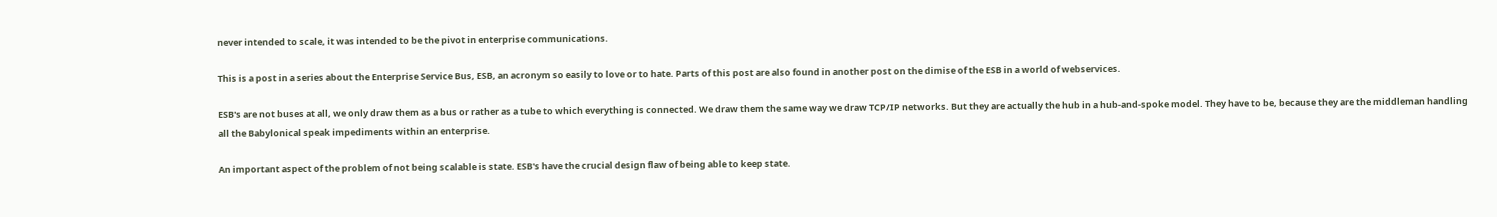never intended to scale, it was intended to be the pivot in enterprise communications.

This is a post in a series about the Enterprise Service Bus, ESB, an acronym so easily to love or to hate. Parts of this post are also found in another post on the dimise of the ESB in a world of webservices.

ESB's are not buses at all, we only draw them as a bus or rather as a tube to which everything is connected. We draw them the same way we draw TCP/IP networks. But they are actually the hub in a hub-and-spoke model. They have to be, because they are the middleman handling all the Babylonical speak impediments within an enterprise.

An important aspect of the problem of not being scalable is state. ESB's have the crucial design flaw of being able to keep state.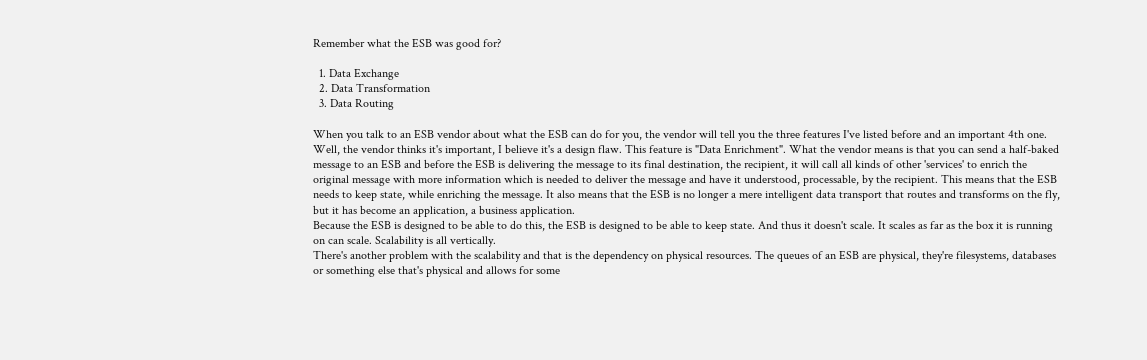Remember what the ESB was good for?

  1. Data Exchange
  2. Data Transformation
  3. Data Routing

When you talk to an ESB vendor about what the ESB can do for you, the vendor will tell you the three features I've listed before and an important 4th one. Well, the vendor thinks it's important, I believe it's a design flaw. This feature is "Data Enrichment". What the vendor means is that you can send a half-baked message to an ESB and before the ESB is delivering the message to its final destination, the recipient, it will call all kinds of other 'services' to enrich the original message with more information which is needed to deliver the message and have it understood, processable, by the recipient. This means that the ESB needs to keep state, while enriching the message. It also means that the ESB is no longer a mere intelligent data transport that routes and transforms on the fly, but it has become an application, a business application.
Because the ESB is designed to be able to do this, the ESB is designed to be able to keep state. And thus it doesn't scale. It scales as far as the box it is running on can scale. Scalability is all vertically.
There's another problem with the scalability and that is the dependency on physical resources. The queues of an ESB are physical, they're filesystems, databases or something else that's physical and allows for some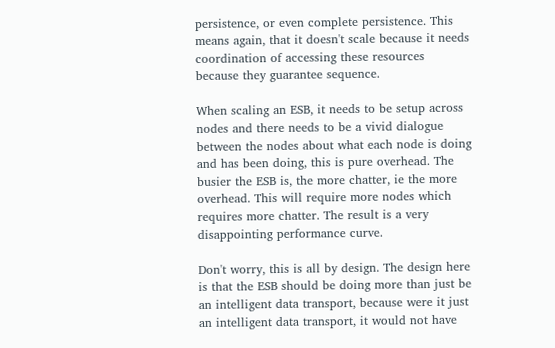persistence, or even complete persistence. This means again, that it doesn't scale because it needs coordination of accessing these resources because they guarantee sequence.

When scaling an ESB, it needs to be setup across nodes and there needs to be a vivid dialogue between the nodes about what each node is doing and has been doing, this is pure overhead. The busier the ESB is, the more chatter, ie the more overhead. This will require more nodes which requires more chatter. The result is a very disappointing performance curve.

Don't worry, this is all by design. The design here is that the ESB should be doing more than just be an intelligent data transport, because were it just an intelligent data transport, it would not have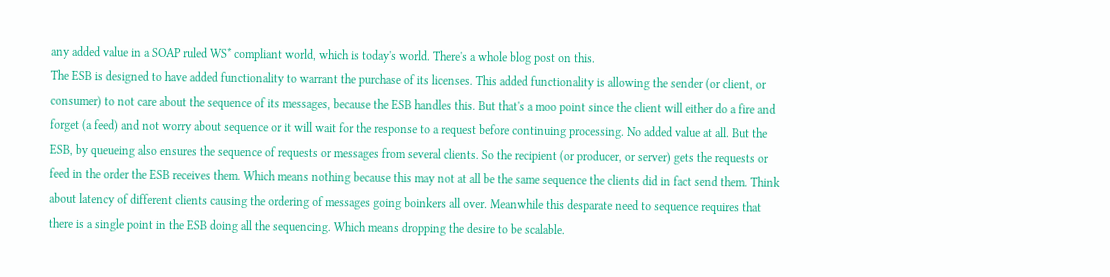any added value in a SOAP ruled WS* compliant world, which is today's world. There's a whole blog post on this.
The ESB is designed to have added functionality to warrant the purchase of its licenses. This added functionality is allowing the sender (or client, or consumer) to not care about the sequence of its messages, because the ESB handles this. But that's a moo point since the client will either do a fire and forget (a feed) and not worry about sequence or it will wait for the response to a request before continuing processing. No added value at all. But the ESB, by queueing also ensures the sequence of requests or messages from several clients. So the recipient (or producer, or server) gets the requests or feed in the order the ESB receives them. Which means nothing because this may not at all be the same sequence the clients did in fact send them. Think about latency of different clients causing the ordering of messages going boinkers all over. Meanwhile this desparate need to sequence requires that there is a single point in the ESB doing all the sequencing. Which means dropping the desire to be scalable.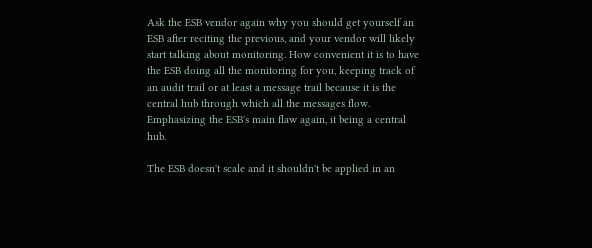Ask the ESB vendor again why you should get yourself an ESB after reciting the previous, and your vendor will likely start talking about monitoring. How convenient it is to have the ESB doing all the monitoring for you, keeping track of an audit trail or at least a message trail because it is the central hub through which all the messages flow. Emphasizing the ESB's main flaw again, it being a central hub.

The ESB doesn't scale and it shouldn't be applied in an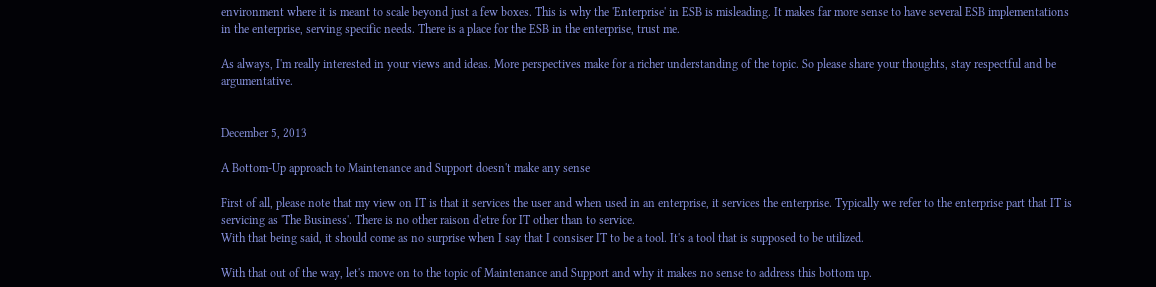environment where it is meant to scale beyond just a few boxes. This is why the 'Enterprise' in ESB is misleading. It makes far more sense to have several ESB implementations in the enterprise, serving specific needs. There is a place for the ESB in the enterprise, trust me.

As always, I'm really interested in your views and ideas. More perspectives make for a richer understanding of the topic. So please share your thoughts, stay respectful and be argumentative.


December 5, 2013

A Bottom-Up approach to Maintenance and Support doesn't make any sense

First of all, please note that my view on IT is that it services the user and when used in an enterprise, it services the enterprise. Typically we refer to the enterprise part that IT is servicing as 'The Business'. There is no other raison d'etre for IT other than to service.
With that being said, it should come as no surprise when I say that I consiser IT to be a tool. It's a tool that is supposed to be utilized.

With that out of the way, let's move on to the topic of Maintenance and Support and why it makes no sense to address this bottom up.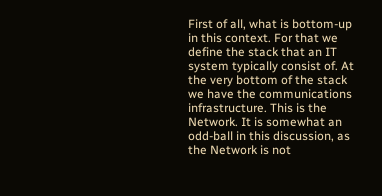First of all, what is bottom-up in this context. For that we define the stack that an IT system typically consist of. At the very bottom of the stack we have the communications infrastructure. This is the Network. It is somewhat an odd-ball in this discussion, as the Network is not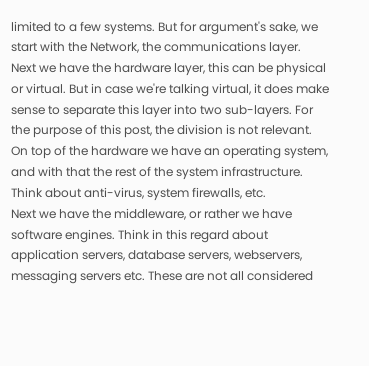limited to a few systems. But for argument's sake, we start with the Network, the communications layer.
Next we have the hardware layer, this can be physical or virtual. But in case we're talking virtual, it does make sense to separate this layer into two sub-layers. For the purpose of this post, the division is not relevant.
On top of the hardware we have an operating system, and with that the rest of the system infrastructure. Think about anti-virus, system firewalls, etc.
Next we have the middleware, or rather we have software engines. Think in this regard about application servers, database servers, webservers, messaging servers etc. These are not all considered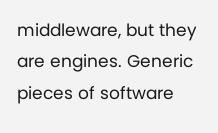middleware, but they are engines. Generic pieces of software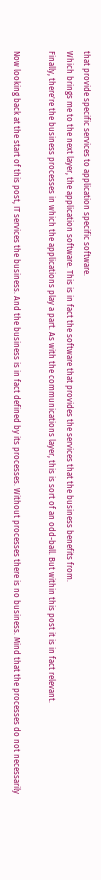that provide specific services to application specific software.
Which brings me to the next layer, the application software. This is in fact the software that provides the services that the business benefits from.
Finally, there're the business processes in which the applications play a part. As with the communications layer, this is sort of an odd-ball. But within this post it is in fact relevant.

Now looking back at the start of this post, IT services the business. And the business is in fact defined by its processes. Without processes there is no business. Mind that the processes do not necessarily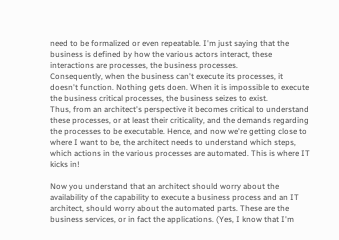need to be formalized or even repeatable. I'm just saying that the business is defined by how the various actors interact, these interactions are processes, the business processes.
Consequently, when the business can't execute its processes, it doesn't function. Nothing gets doen. When it is impossible to execute the business critical processes, the business seizes to exist.
Thus, from an architect's perspective it becomes critical to understand these processes, or at least their criticality, and the demands regarding the processes to be executable. Hence, and now we're getting close to where I want to be, the architect needs to understand which steps, which actions in the various processes are automated. This is where IT kicks in!

Now you understand that an architect should worry about the availability of the capability to execute a business process and an IT architect, should worry about the automated parts. These are the business services, or in fact the applications. (Yes, I know that I'm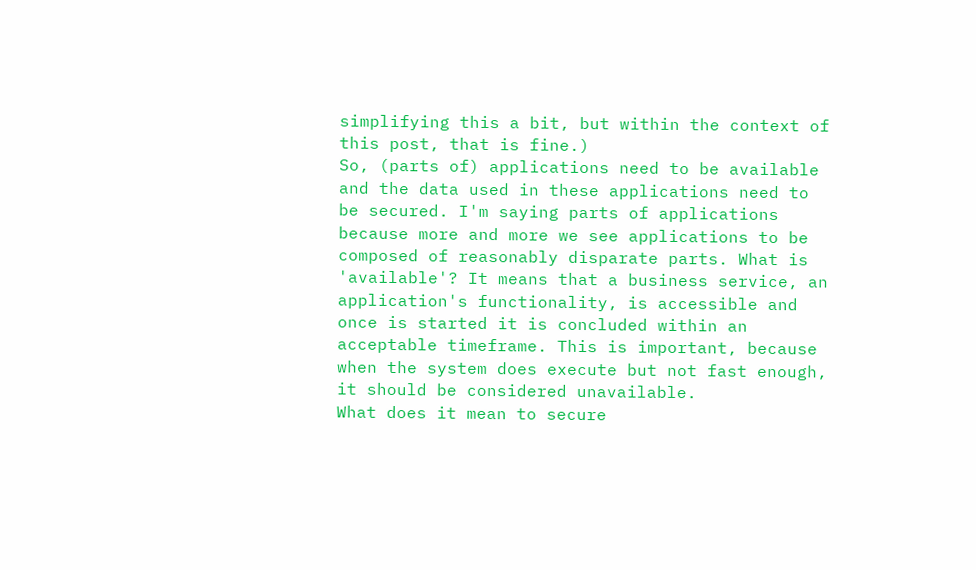simplifying this a bit, but within the context of this post, that is fine.)
So, (parts of) applications need to be available and the data used in these applications need to be secured. I'm saying parts of applications because more and more we see applications to be composed of reasonably disparate parts. What is 'available'? It means that a business service, an application's functionality, is accessible and once is started it is concluded within an acceptable timeframe. This is important, because when the system does execute but not fast enough, it should be considered unavailable.
What does it mean to secure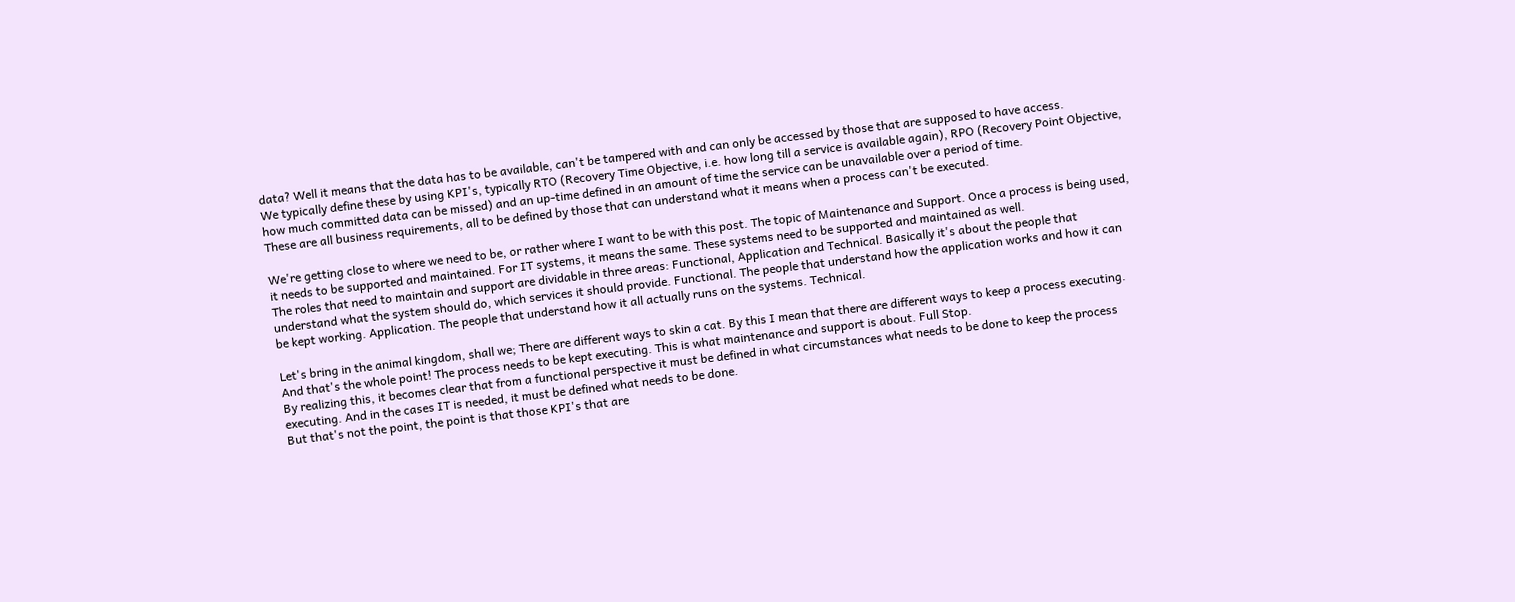data? Well it means that the data has to be available, can't be tampered with and can only be accessed by those that are supposed to have access.
We typically define these by using KPI's, typically RTO (Recovery Time Objective, i.e. how long till a service is available again), RPO (Recovery Point Objective, how much committed data can be missed) and an up-time defined in an amount of time the service can be unavailable over a period of time.
These are all business requirements, all to be defined by those that can understand what it means when a process can't be executed.

We're getting close to where we need to be, or rather where I want to be with this post. The topic of Maintenance and Support. Once a process is being used, it needs to be supported and maintained. For IT systems, it means the same. These systems need to be supported and maintained as well.
The roles that need to maintain and support are dividable in three areas: Functional, Application and Technical. Basically it's about the people that understand what the system should do, which services it should provide. Functional. The people that understand how the application works and how it can be kept working. Application. The people that understand how it all actually runs on the systems. Technical.

Let's bring in the animal kingdom, shall we; There are different ways to skin a cat. By this I mean that there are different ways to keep a process executing. And that's the whole point! The process needs to be kept executing. This is what maintenance and support is about. Full Stop.
By realizing this, it becomes clear that from a functional perspective it must be defined in what circumstances what needs to be done to keep the process executing. And in the cases IT is needed, it must be defined what needs to be done.
But that's not the point, the point is that those KPI's that are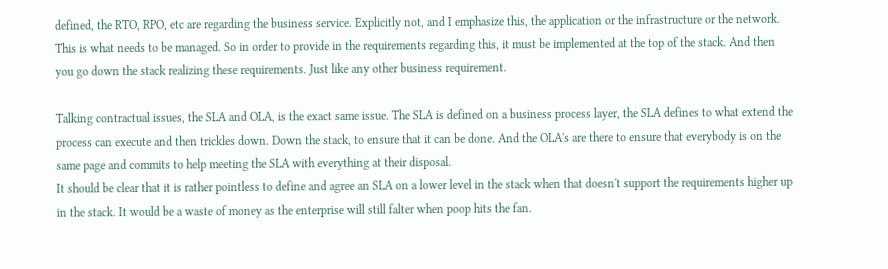defined, the RTO, RPO, etc are regarding the business service. Explicitly not, and I emphasize this, the application or the infrastructure or the network. This is what needs to be managed. So in order to provide in the requirements regarding this, it must be implemented at the top of the stack. And then you go down the stack realizing these requirements. Just like any other business requirement.

Talking contractual issues, the SLA and OLA, is the exact same issue. The SLA is defined on a business process layer, the SLA defines to what extend the process can execute and then trickles down. Down the stack, to ensure that it can be done. And the OLA's are there to ensure that everybody is on the same page and commits to help meeting the SLA with everything at their disposal.
It should be clear that it is rather pointless to define and agree an SLA on a lower level in the stack when that doesn't support the requirements higher up in the stack. It would be a waste of money as the enterprise will still falter when poop hits the fan.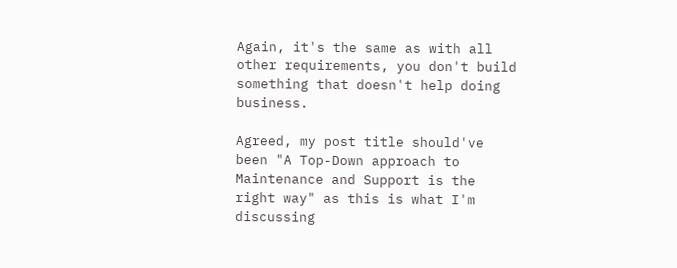Again, it's the same as with all other requirements, you don't build something that doesn't help doing business.

Agreed, my post title should've been "A Top-Down approach to Maintenance and Support is the right way" as this is what I'm discussing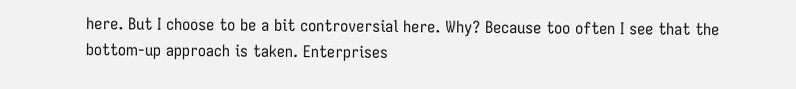here. But I choose to be a bit controversial here. Why? Because too often I see that the bottom-up approach is taken. Enterprises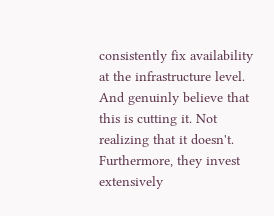consistently fix availability at the infrastructure level. And genuinly believe that this is cutting it. Not realizing that it doesn't. Furthermore, they invest extensively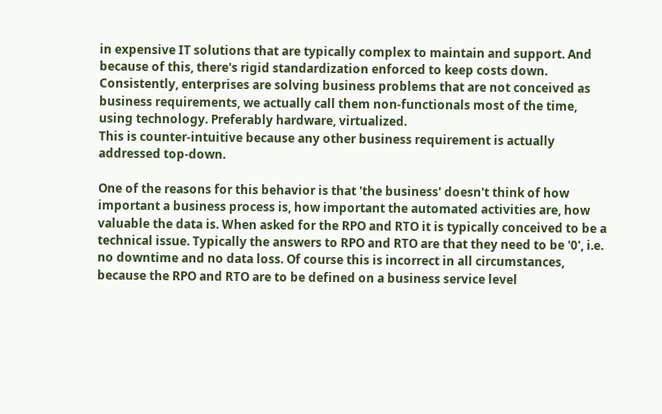in expensive IT solutions that are typically complex to maintain and support. And because of this, there's rigid standardization enforced to keep costs down.
Consistently, enterprises are solving business problems that are not conceived as business requirements, we actually call them non-functionals most of the time, using technology. Preferably hardware, virtualized.
This is counter-intuitive because any other business requirement is actually addressed top-down.

One of the reasons for this behavior is that 'the business' doesn't think of how important a business process is, how important the automated activities are, how valuable the data is. When asked for the RPO and RTO it is typically conceived to be a technical issue. Typically the answers to RPO and RTO are that they need to be '0', i.e. no downtime and no data loss. Of course this is incorrect in all circumstances, because the RPO and RTO are to be defined on a business service level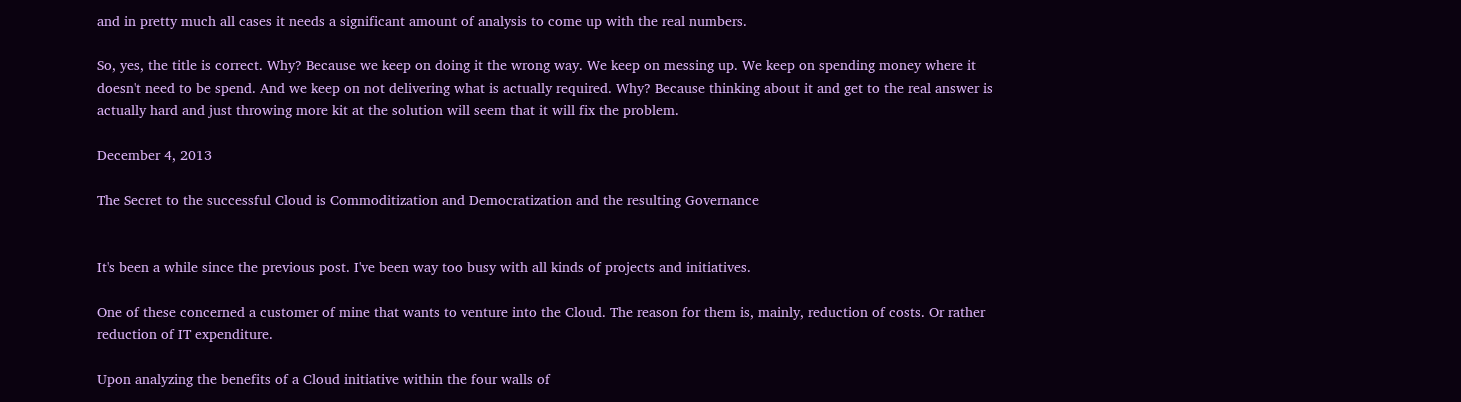and in pretty much all cases it needs a significant amount of analysis to come up with the real numbers.

So, yes, the title is correct. Why? Because we keep on doing it the wrong way. We keep on messing up. We keep on spending money where it doesn't need to be spend. And we keep on not delivering what is actually required. Why? Because thinking about it and get to the real answer is actually hard and just throwing more kit at the solution will seem that it will fix the problem.

December 4, 2013

The Secret to the successful Cloud is Commoditization and Democratization and the resulting Governance


It's been a while since the previous post. I've been way too busy with all kinds of projects and initiatives.

One of these concerned a customer of mine that wants to venture into the Cloud. The reason for them is, mainly, reduction of costs. Or rather reduction of IT expenditure.

Upon analyzing the benefits of a Cloud initiative within the four walls of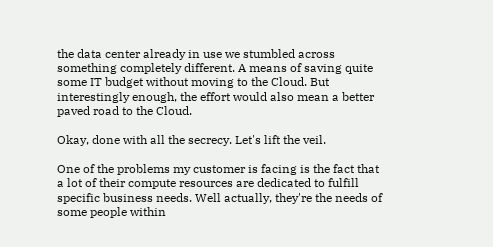the data center already in use we stumbled across something completely different. A means of saving quite some IT budget without moving to the Cloud. But interestingly enough, the effort would also mean a better paved road to the Cloud.

Okay, done with all the secrecy. Let's lift the veil.

One of the problems my customer is facing is the fact that a lot of their compute resources are dedicated to fulfill specific business needs. Well actually, they're the needs of some people within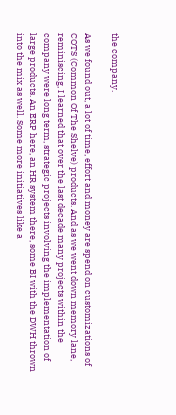the company.

As we found out, a lot of time, effort and money are spend on customizations of COTS (Common Of The Shelve) products. And as we went down memory lane, reminiscing, I learned that over the last decade many projects within the company were long term, strategic projects involving the implementation of large products. An ERP here, an HR system there, some BI with the DWH thrown into the mix as well. Some more initiatives like a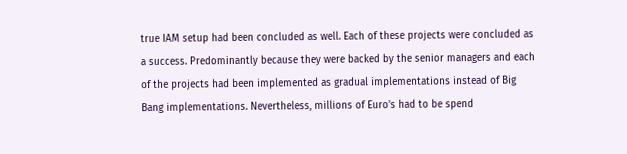true IAM setup had been concluded as well. Each of these projects were concluded as a success. Predominantly because they were backed by the senior managers and each of the projects had been implemented as gradual implementations instead of Big Bang implementations. Nevertheless, millions of Euro's had to be spend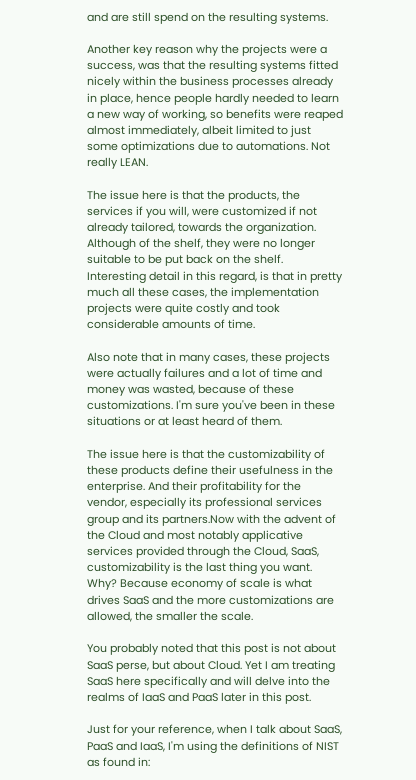and are still spend on the resulting systems.

Another key reason why the projects were a success, was that the resulting systems fitted nicely within the business processes already in place, hence people hardly needed to learn a new way of working, so benefits were reaped almost immediately, albeit limited to just some optimizations due to automations. Not really LEAN.

The issue here is that the products, the services if you will, were customized if not already tailored, towards the organization. Although of the shelf, they were no longer suitable to be put back on the shelf. Interesting detail in this regard, is that in pretty much all these cases, the implementation projects were quite costly and took considerable amounts of time.

Also note that in many cases, these projects were actually failures and a lot of time and money was wasted, because of these customizations. I'm sure you've been in these situations or at least heard of them.

The issue here is that the customizability of these products define their usefulness in the enterprise. And their profitability for the vendor, especially its professional services group and its partners.Now with the advent of the Cloud and most notably applicative services provided through the Cloud, SaaS, customizability is the last thing you want. Why? Because economy of scale is what drives SaaS and the more customizations are allowed, the smaller the scale.

You probably noted that this post is not about SaaS perse, but about Cloud. Yet I am treating SaaS here specifically and will delve into the realms of IaaS and PaaS later in this post.

Just for your reference, when I talk about SaaS, PaaS and IaaS, I'm using the definitions of NIST as found in: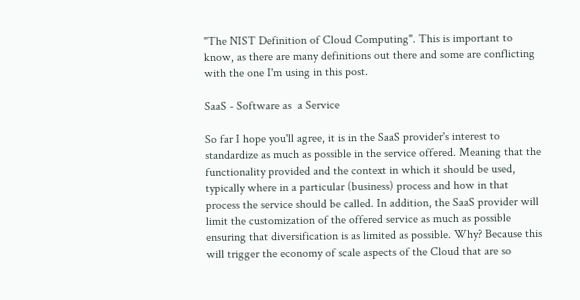"The NIST Definition of Cloud Computing". This is important to know, as there are many definitions out there and some are conflicting with the one I'm using in this post.

SaaS - Software as  a Service

So far I hope you'll agree, it is in the SaaS provider's interest to standardize as much as possible in the service offered. Meaning that the functionality provided and the context in which it should be used, typically where in a particular (business) process and how in that process the service should be called. In addition, the SaaS provider will limit the customization of the offered service as much as possible ensuring that diversification is as limited as possible. Why? Because this will trigger the economy of scale aspects of the Cloud that are so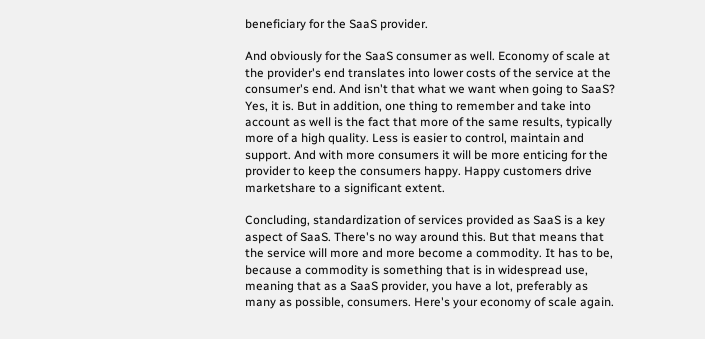beneficiary for the SaaS provider.

And obviously for the SaaS consumer as well. Economy of scale at the provider's end translates into lower costs of the service at the consumer's end. And isn't that what we want when going to SaaS? Yes, it is. But in addition, one thing to remember and take into account as well is the fact that more of the same results, typically more of a high quality. Less is easier to control, maintain and support. And with more consumers it will be more enticing for the provider to keep the consumers happy. Happy customers drive marketshare to a significant extent.

Concluding, standardization of services provided as SaaS is a key aspect of SaaS. There's no way around this. But that means that the service will more and more become a commodity. It has to be, because a commodity is something that is in widespread use, meaning that as a SaaS provider, you have a lot, preferably as many as possible, consumers. Here's your economy of scale again.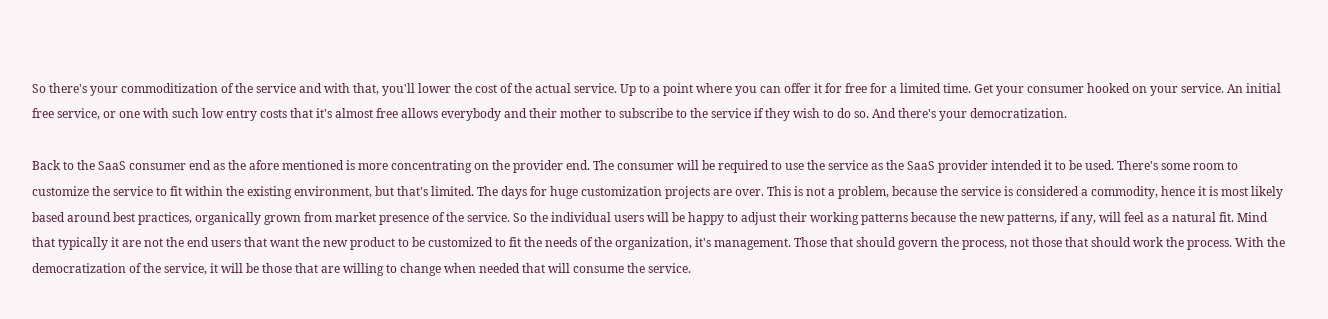So there's your commoditization of the service and with that, you'll lower the cost of the actual service. Up to a point where you can offer it for free for a limited time. Get your consumer hooked on your service. An initial free service, or one with such low entry costs that it's almost free allows everybody and their mother to subscribe to the service if they wish to do so. And there's your democratization.

Back to the SaaS consumer end as the afore mentioned is more concentrating on the provider end. The consumer will be required to use the service as the SaaS provider intended it to be used. There's some room to customize the service to fit within the existing environment, but that's limited. The days for huge customization projects are over. This is not a problem, because the service is considered a commodity, hence it is most likely based around best practices, organically grown from market presence of the service. So the individual users will be happy to adjust their working patterns because the new patterns, if any, will feel as a natural fit. Mind that typically it are not the end users that want the new product to be customized to fit the needs of the organization, it's management. Those that should govern the process, not those that should work the process. With the democratization of the service, it will be those that are willing to change when needed that will consume the service.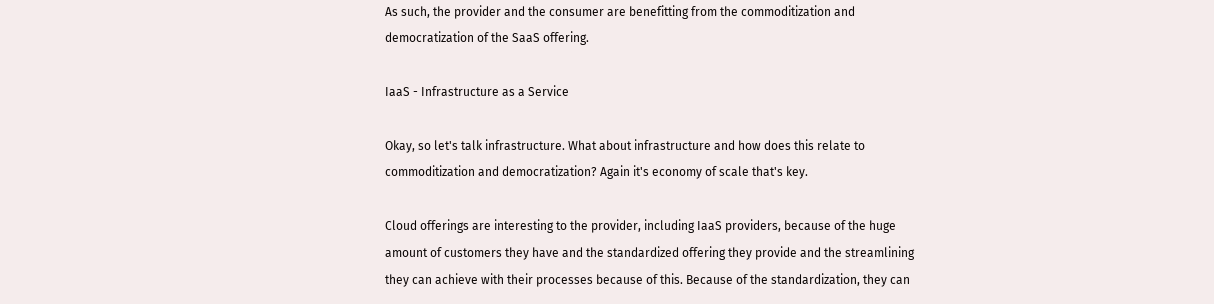As such, the provider and the consumer are benefitting from the commoditization and democratization of the SaaS offering.

IaaS - Infrastructure as a Service

Okay, so let's talk infrastructure. What about infrastructure and how does this relate to commoditization and democratization? Again it's economy of scale that's key.

Cloud offerings are interesting to the provider, including IaaS providers, because of the huge amount of customers they have and the standardized offering they provide and the streamlining they can achieve with their processes because of this. Because of the standardization, they can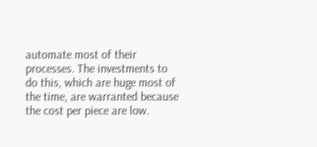automate most of their processes. The investments to do this, which are huge most of the time, are warranted because the cost per piece are low.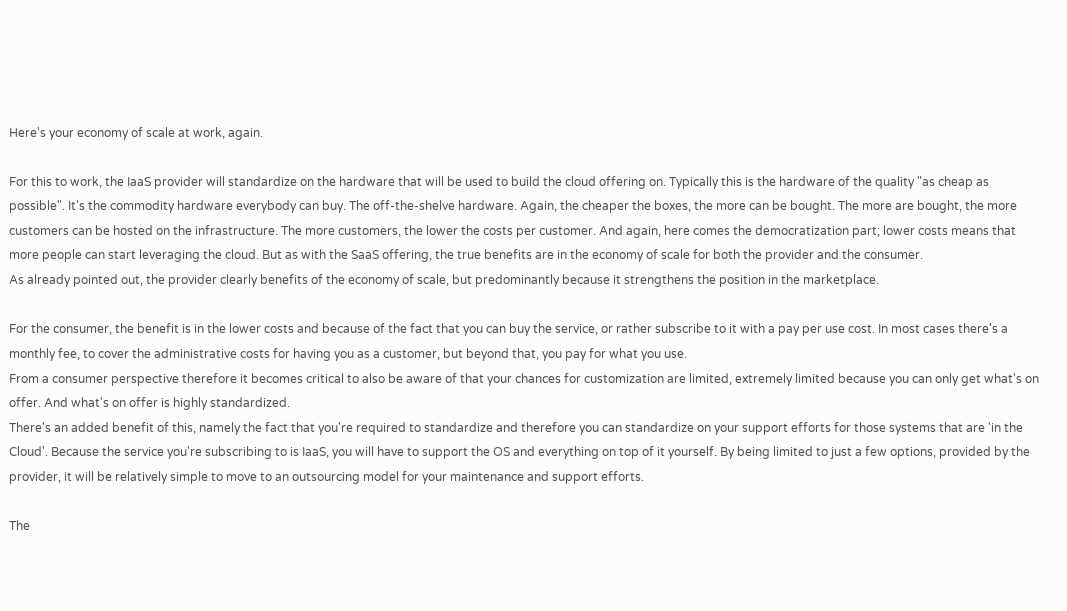Here's your economy of scale at work, again.

For this to work, the IaaS provider will standardize on the hardware that will be used to build the cloud offering on. Typically this is the hardware of the quality "as cheap as possible". It's the commodity hardware everybody can buy. The off-the-shelve hardware. Again, the cheaper the boxes, the more can be bought. The more are bought, the more customers can be hosted on the infrastructure. The more customers, the lower the costs per customer. And again, here comes the democratization part; lower costs means that more people can start leveraging the cloud. But as with the SaaS offering, the true benefits are in the economy of scale for both the provider and the consumer.
As already pointed out, the provider clearly benefits of the economy of scale, but predominantly because it strengthens the position in the marketplace.

For the consumer, the benefit is in the lower costs and because of the fact that you can buy the service, or rather subscribe to it with a pay per use cost. In most cases there's a monthly fee, to cover the administrative costs for having you as a customer, but beyond that, you pay for what you use.
From a consumer perspective therefore it becomes critical to also be aware of that your chances for customization are limited, extremely limited because you can only get what's on offer. And what's on offer is highly standardized.
There's an added benefit of this, namely the fact that you're required to standardize and therefore you can standardize on your support efforts for those systems that are 'in the Cloud'. Because the service you're subscribing to is IaaS, you will have to support the OS and everything on top of it yourself. By being limited to just a few options, provided by the provider, it will be relatively simple to move to an outsourcing model for your maintenance and support efforts.

The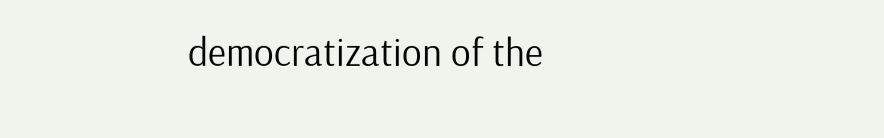democratization of the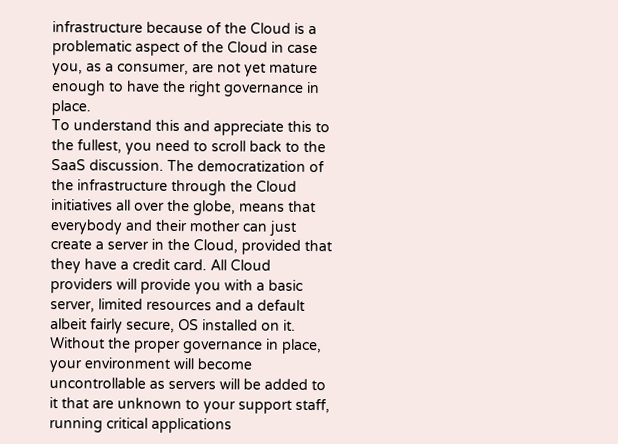infrastructure because of the Cloud is a problematic aspect of the Cloud in case you, as a consumer, are not yet mature enough to have the right governance in place.
To understand this and appreciate this to the fullest, you need to scroll back to the SaaS discussion. The democratization of the infrastructure through the Cloud initiatives all over the globe, means that everybody and their mother can just create a server in the Cloud, provided that they have a credit card. All Cloud providers will provide you with a basic server, limited resources and a default albeit fairly secure, OS installed on it.
Without the proper governance in place, your environment will become uncontrollable as servers will be added to it that are unknown to your support staff, running critical applications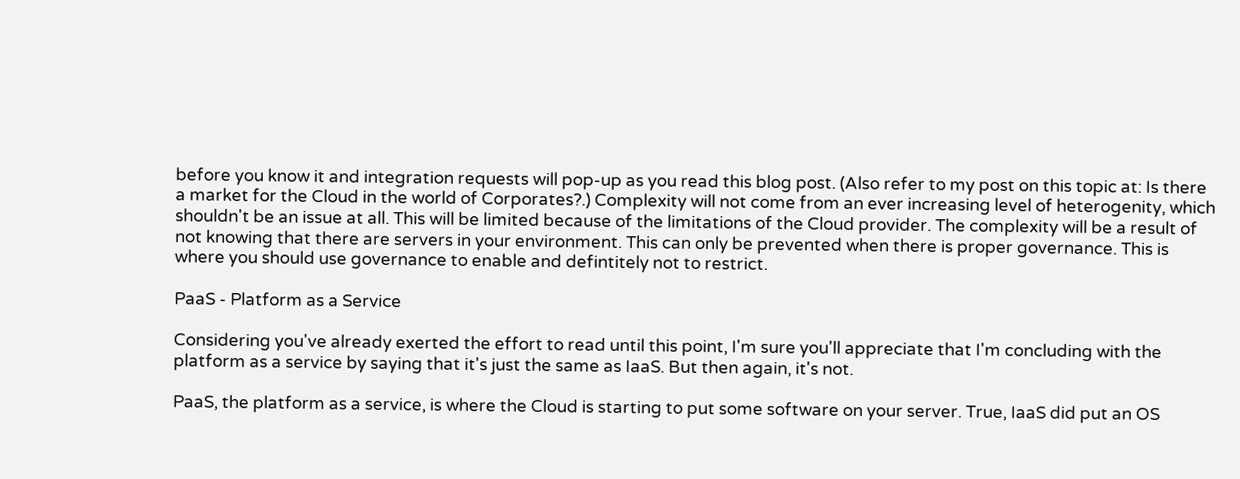before you know it and integration requests will pop-up as you read this blog post. (Also refer to my post on this topic at: Is there a market for the Cloud in the world of Corporates?.) Complexity will not come from an ever increasing level of heterogenity, which shouldn't be an issue at all. This will be limited because of the limitations of the Cloud provider. The complexity will be a result of not knowing that there are servers in your environment. This can only be prevented when there is proper governance. This is where you should use governance to enable and defintitely not to restrict.

PaaS - Platform as a Service

Considering you've already exerted the effort to read until this point, I'm sure you'll appreciate that I'm concluding with the platform as a service by saying that it's just the same as IaaS. But then again, it's not.

PaaS, the platform as a service, is where the Cloud is starting to put some software on your server. True, IaaS did put an OS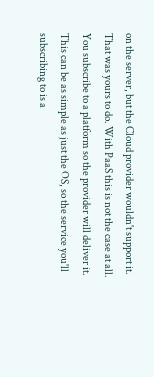on the server, but the Cloud provider wouldn't support it. That was yours to do. With PaaS this is not the case at all. You subscribe to a platform so the provider will deliver it. This can be as simple as just the OS, so the service you'll subscribing to is a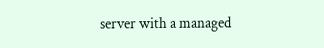server with a managed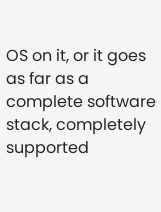OS on it, or it goes as far as a complete software stack, completely supported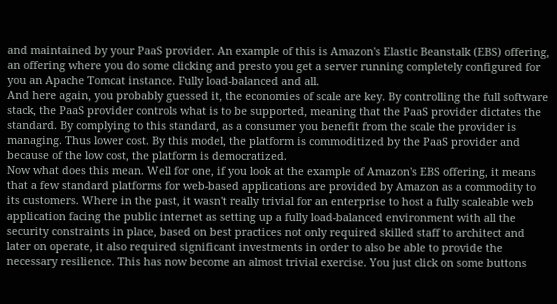and maintained by your PaaS provider. An example of this is Amazon's Elastic Beanstalk (EBS) offering, an offering where you do some clicking and presto you get a server running completely configured for you an Apache Tomcat instance. Fully load-balanced and all.
And here again, you probably guessed it, the economies of scale are key. By controlling the full software stack, the PaaS provider controls what is to be supported, meaning that the PaaS provider dictates the standard. By complying to this standard, as a consumer you benefit from the scale the provider is managing. Thus lower cost. By this model, the platform is commoditized by the PaaS provider and because of the low cost, the platform is democratized.
Now what does this mean. Well for one, if you look at the example of Amazon's EBS offering, it means that a few standard platforms for web-based applications are provided by Amazon as a commodity to its customers. Where in the past, it wasn't really trivial for an enterprise to host a fully scaleable web application facing the public internet as setting up a fully load-balanced environment with all the security constraints in place, based on best practices not only required skilled staff to architect and later on operate, it also required significant investments in order to also be able to provide the necessary resilience. This has now become an almost trivial exercise. You just click on some buttons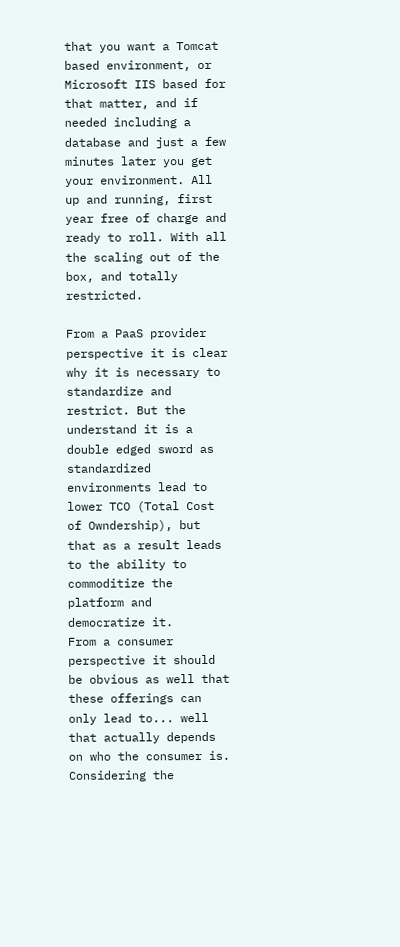that you want a Tomcat based environment, or Microsoft IIS based for that matter, and if needed including a database and just a few minutes later you get your environment. All up and running, first year free of charge and ready to roll. With all the scaling out of the box, and totally restricted.

From a PaaS provider perspective it is clear why it is necessary to standardize and restrict. But the understand it is a double edged sword as standardized environments lead to lower TCO (Total Cost of Owndership), but that as a result leads to the ability to commoditize the platform and democratize it.
From a consumer perspective it should be obvious as well that these offerings can only lead to... well that actually depends on who the consumer is. Considering the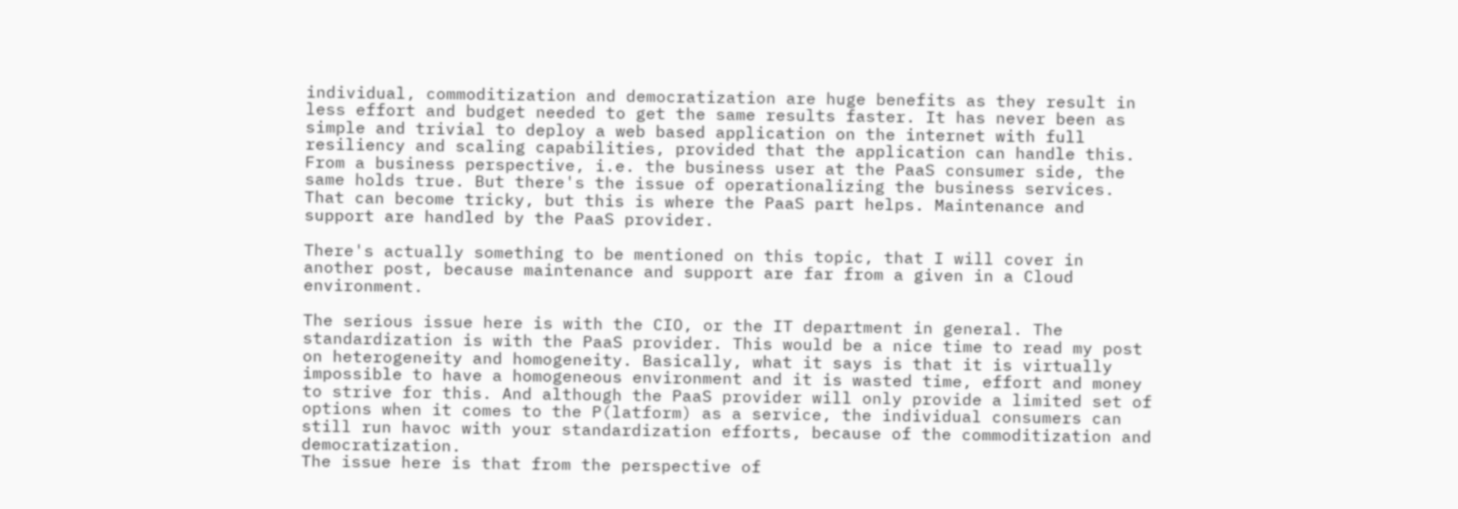individual, commoditization and democratization are huge benefits as they result in less effort and budget needed to get the same results faster. It has never been as simple and trivial to deploy a web based application on the internet with full resiliency and scaling capabilities, provided that the application can handle this. From a business perspective, i.e. the business user at the PaaS consumer side, the same holds true. But there's the issue of operationalizing the business services. That can become tricky, but this is where the PaaS part helps. Maintenance and support are handled by the PaaS provider.

There's actually something to be mentioned on this topic, that I will cover in another post, because maintenance and support are far from a given in a Cloud environment.

The serious issue here is with the CIO, or the IT department in general. The standardization is with the PaaS provider. This would be a nice time to read my post on heterogeneity and homogeneity. Basically, what it says is that it is virtually impossible to have a homogeneous environment and it is wasted time, effort and money to strive for this. And although the PaaS provider will only provide a limited set of options when it comes to the P(latform) as a service, the individual consumers can still run havoc with your standardization efforts, because of the commoditization and democratization.
The issue here is that from the perspective of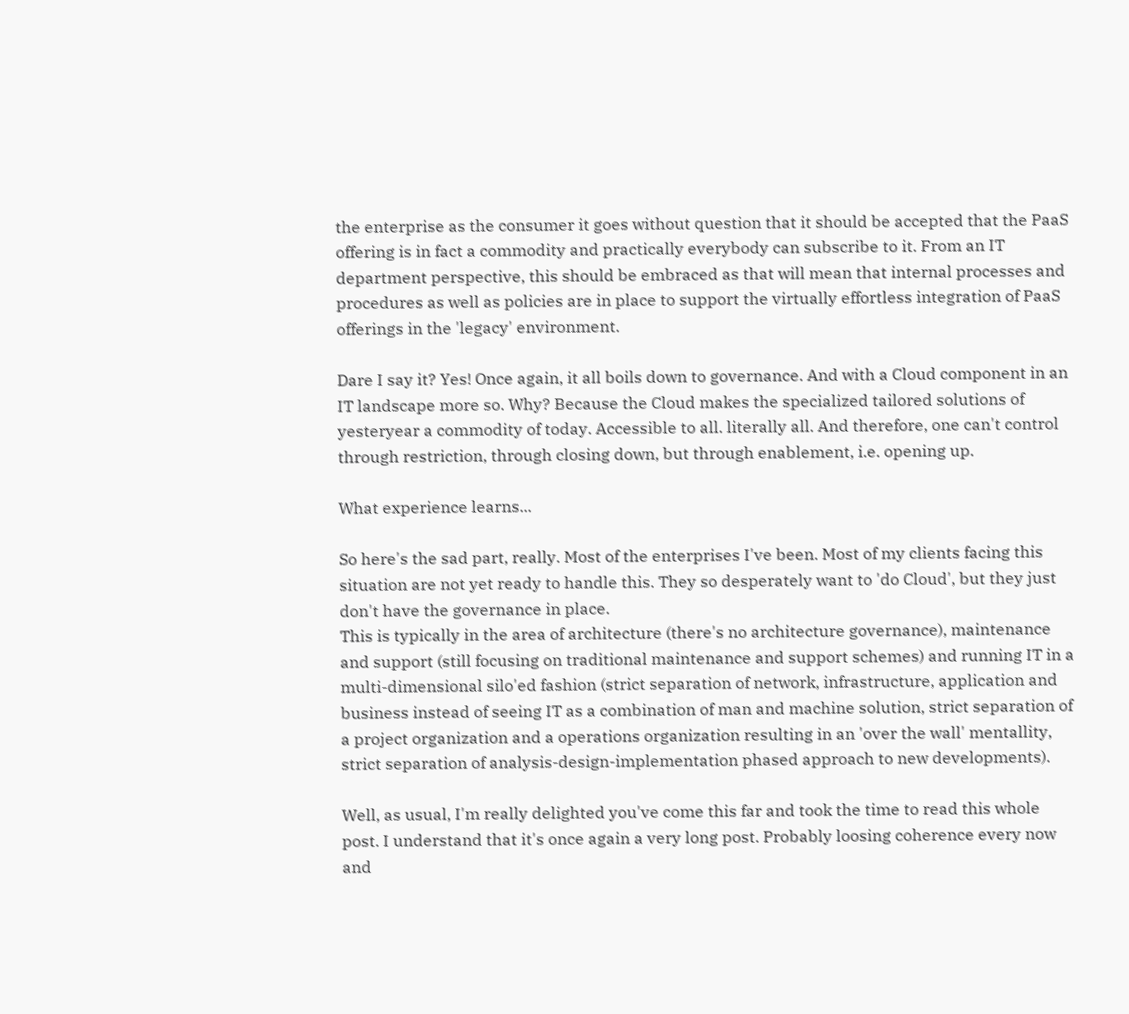the enterprise as the consumer it goes without question that it should be accepted that the PaaS offering is in fact a commodity and practically everybody can subscribe to it. From an IT department perspective, this should be embraced as that will mean that internal processes and procedures as well as policies are in place to support the virtually effortless integration of PaaS offerings in the 'legacy' environment.

Dare I say it? Yes! Once again, it all boils down to governance. And with a Cloud component in an IT landscape more so. Why? Because the Cloud makes the specialized tailored solutions of yesteryear a commodity of today. Accessible to all. literally all. And therefore, one can't control through restriction, through closing down, but through enablement, i.e. opening up.

What experience learns...

So here's the sad part, really. Most of the enterprises I've been. Most of my clients facing this situation are not yet ready to handle this. They so desperately want to 'do Cloud', but they just don't have the governance in place.
This is typically in the area of architecture (there's no architecture governance), maintenance and support (still focusing on traditional maintenance and support schemes) and running IT in a multi-dimensional silo'ed fashion (strict separation of network, infrastructure, application and business instead of seeing IT as a combination of man and machine solution, strict separation of a project organization and a operations organization resulting in an 'over the wall' mentallity, strict separation of analysis-design-implementation phased approach to new developments).

Well, as usual, I'm really delighted you've come this far and took the time to read this whole post. I understand that it's once again a very long post. Probably loosing coherence every now and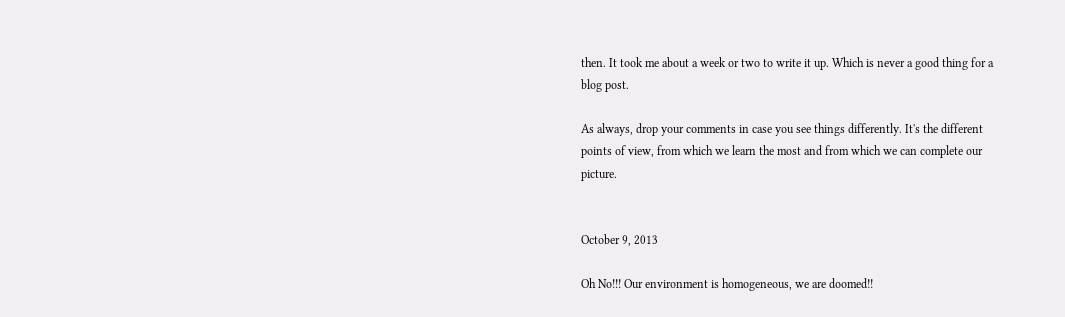then. It took me about a week or two to write it up. Which is never a good thing for a blog post.

As always, drop your comments in case you see things differently. It's the different points of view, from which we learn the most and from which we can complete our picture.


October 9, 2013

Oh No!!! Our environment is homogeneous, we are doomed!!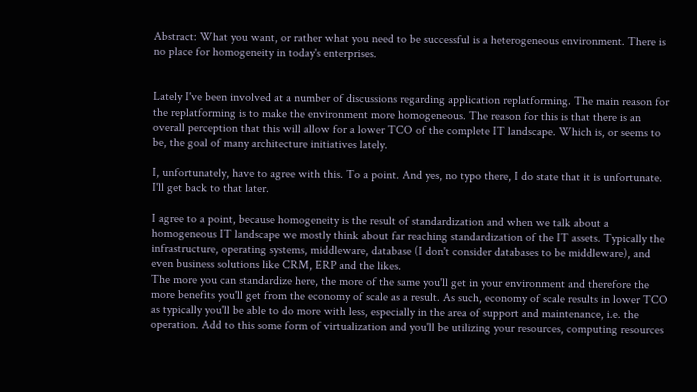Abstract: What you want, or rather what you need to be successful is a heterogeneous environment. There is no place for homogeneity in today's enterprises.


Lately I've been involved at a number of discussions regarding application replatforming. The main reason for the replatforming is to make the environment more homogeneous. The reason for this is that there is an overall perception that this will allow for a lower TCO of the complete IT landscape. Which is, or seems to be, the goal of many architecture initiatives lately.

I, unfortunately, have to agree with this. To a point. And yes, no typo there, I do state that it is unfortunate. I'll get back to that later.

I agree to a point, because homogeneity is the result of standardization and when we talk about a homogeneous IT landscape we mostly think about far reaching standardization of the IT assets. Typically the infrastructure, operating systems, middleware, database (I don't consider databases to be middleware), and even business solutions like CRM, ERP and the likes.
The more you can standardize here, the more of the same you'll get in your environment and therefore the more benefits you'll get from the economy of scale as a result. As such, economy of scale results in lower TCO as typically you'll be able to do more with less, especially in the area of support and maintenance, i.e. the operation. Add to this some form of virtualization and you'll be utilizing your resources, computing resources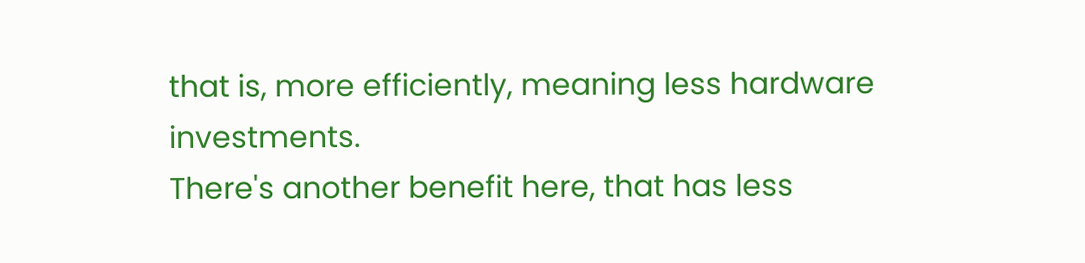that is, more efficiently, meaning less hardware investments.
There's another benefit here, that has less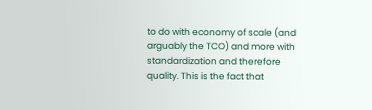to do with economy of scale (and arguably the TCO) and more with standardization and therefore quality. This is the fact that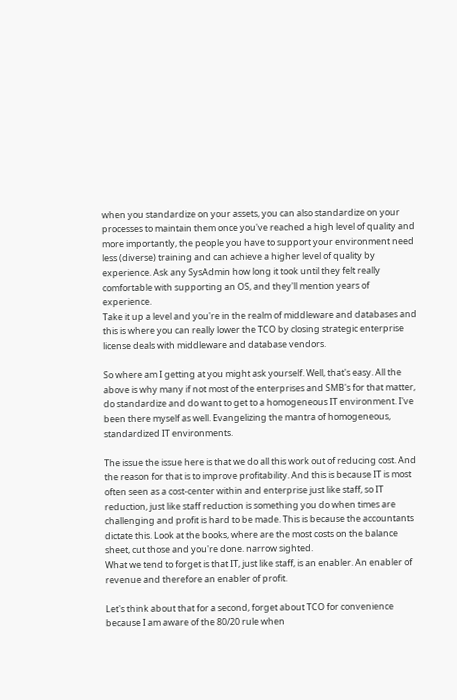when you standardize on your assets, you can also standardize on your processes to maintain them once you've reached a high level of quality and more importantly, the people you have to support your environment need less (diverse) training and can achieve a higher level of quality by experience. Ask any SysAdmin how long it took until they felt really comfortable with supporting an OS, and they'll mention years of experience.
Take it up a level and you're in the realm of middleware and databases and this is where you can really lower the TCO by closing strategic enterprise license deals with middleware and database vendors.

So where am I getting at you might ask yourself. Well, that's easy. All the above is why many if not most of the enterprises and SMB's for that matter, do standardize and do want to get to a homogeneous IT environment. I've been there myself as well. Evangelizing the mantra of homogeneous, standardized IT environments.

The issue the issue here is that we do all this work out of reducing cost. And the reason for that is to improve profitability. And this is because IT is most often seen as a cost-center within and enterprise just like staff, so IT reduction, just like staff reduction is something you do when times are challenging and profit is hard to be made. This is because the accountants dictate this. Look at the books, where are the most costs on the balance sheet, cut those and you're done. narrow sighted.
What we tend to forget is that IT, just like staff, is an enabler. An enabler of revenue and therefore an enabler of profit.

Let's think about that for a second, forget about TCO for convenience because I am aware of the 80/20 rule when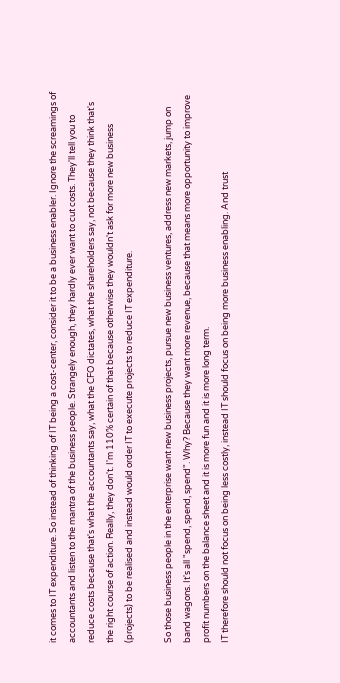it comes to IT expenditure. So instead of thinking of IT being a cost-center, consider it to be a business enabler. Ignore the screamings of accountants and listen to the mantra of the business people. Strangely enough, they hardly ever want to cut costs. They'll tell you to reduce costs because that's what the accountants say, what the CFO dictates, what the shareholders say, not because they think that's the right course of action. Really, they don't. I'm 110% certain of that because otherwise they wouldn't ask for more new business (projects) to be realised and instead would order IT to execute projects to reduce IT expenditure.

So those business people in the enterprise want new business projects, pursue new business ventures, address new markets, jump on band wagons. It's all "spend, spend, spend". Why? Because they want more revenue, because that means more opportunity to improve profit numbers on the balance sheet and it is more fun and it is more long term.
IT therefore should not focus on being less costly, instead IT should focus on being more business enabling. And trust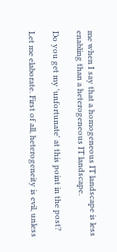me when I say that a homogeneous IT landscape is less enabling than a heterogeneous IT landscape.

Do you get my 'unfortunate' at this point in the post?

Let me elaborate. First of all, heterogeneity is evil, unless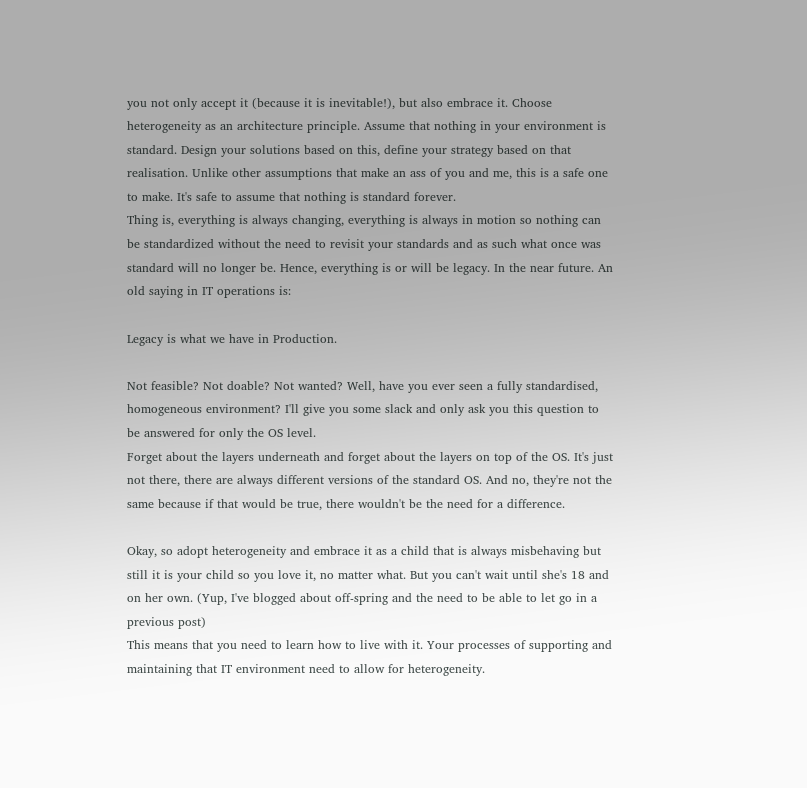you not only accept it (because it is inevitable!), but also embrace it. Choose heterogeneity as an architecture principle. Assume that nothing in your environment is standard. Design your solutions based on this, define your strategy based on that realisation. Unlike other assumptions that make an ass of you and me, this is a safe one to make. It's safe to assume that nothing is standard forever.
Thing is, everything is always changing, everything is always in motion so nothing can be standardized without the need to revisit your standards and as such what once was standard will no longer be. Hence, everything is or will be legacy. In the near future. An old saying in IT operations is:

Legacy is what we have in Production.

Not feasible? Not doable? Not wanted? Well, have you ever seen a fully standardised, homogeneous environment? I'll give you some slack and only ask you this question to be answered for only the OS level.
Forget about the layers underneath and forget about the layers on top of the OS. It's just not there, there are always different versions of the standard OS. And no, they're not the same because if that would be true, there wouldn't be the need for a difference.

Okay, so adopt heterogeneity and embrace it as a child that is always misbehaving but still it is your child so you love it, no matter what. But you can't wait until she's 18 and on her own. (Yup, I've blogged about off-spring and the need to be able to let go in a previous post)
This means that you need to learn how to live with it. Your processes of supporting and maintaining that IT environment need to allow for heterogeneity.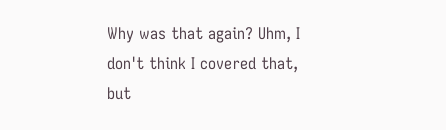Why was that again? Uhm, I don't think I covered that, but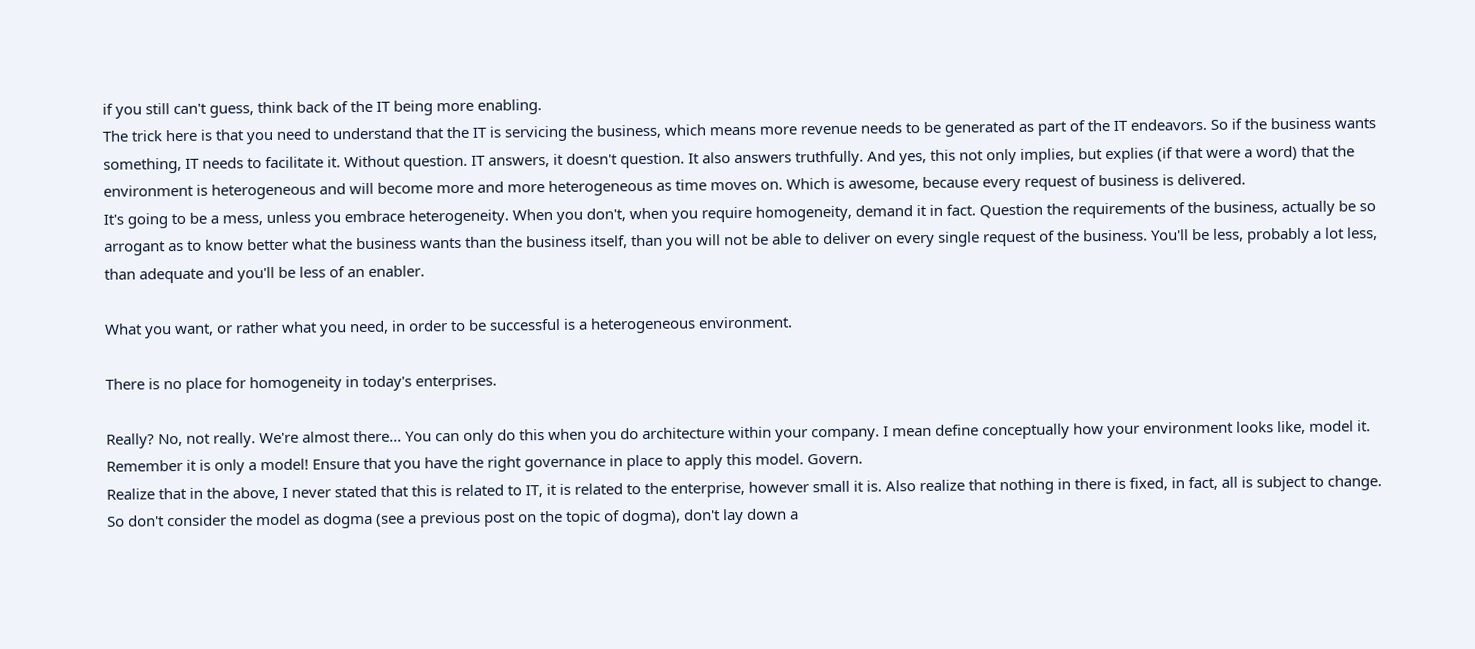if you still can't guess, think back of the IT being more enabling.
The trick here is that you need to understand that the IT is servicing the business, which means more revenue needs to be generated as part of the IT endeavors. So if the business wants something, IT needs to facilitate it. Without question. IT answers, it doesn't question. It also answers truthfully. And yes, this not only implies, but explies (if that were a word) that the environment is heterogeneous and will become more and more heterogeneous as time moves on. Which is awesome, because every request of business is delivered.
It's going to be a mess, unless you embrace heterogeneity. When you don't, when you require homogeneity, demand it in fact. Question the requirements of the business, actually be so arrogant as to know better what the business wants than the business itself, than you will not be able to deliver on every single request of the business. You'll be less, probably a lot less, than adequate and you'll be less of an enabler.

What you want, or rather what you need, in order to be successful is a heterogeneous environment.

There is no place for homogeneity in today's enterprises.

Really? No, not really. We're almost there... You can only do this when you do architecture within your company. I mean define conceptually how your environment looks like, model it. Remember it is only a model! Ensure that you have the right governance in place to apply this model. Govern.
Realize that in the above, I never stated that this is related to IT, it is related to the enterprise, however small it is. Also realize that nothing in there is fixed, in fact, all is subject to change. So don't consider the model as dogma (see a previous post on the topic of dogma), don't lay down a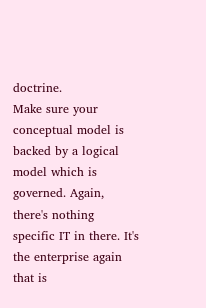doctrine.
Make sure your conceptual model is backed by a logical model which is governed. Again, there's nothing specific IT in there. It's the enterprise again that is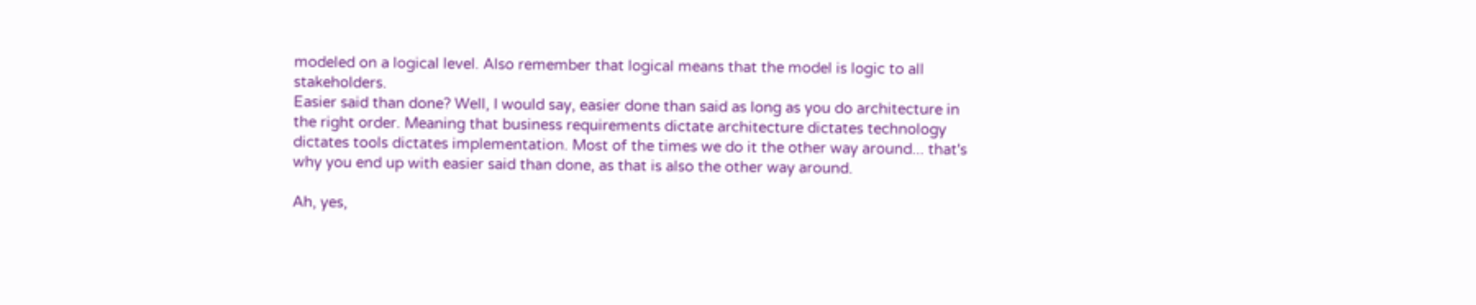modeled on a logical level. Also remember that logical means that the model is logic to all stakeholders.
Easier said than done? Well, I would say, easier done than said as long as you do architecture in the right order. Meaning that business requirements dictate architecture dictates technology dictates tools dictates implementation. Most of the times we do it the other way around... that's why you end up with easier said than done, as that is also the other way around.

Ah, yes,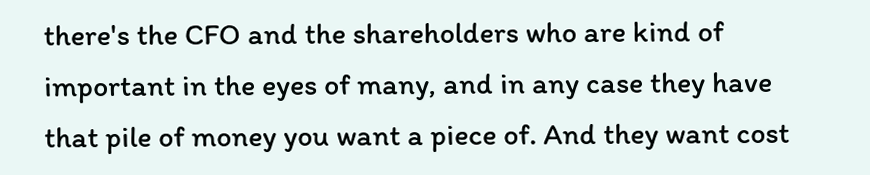there's the CFO and the shareholders who are kind of important in the eyes of many, and in any case they have that pile of money you want a piece of. And they want cost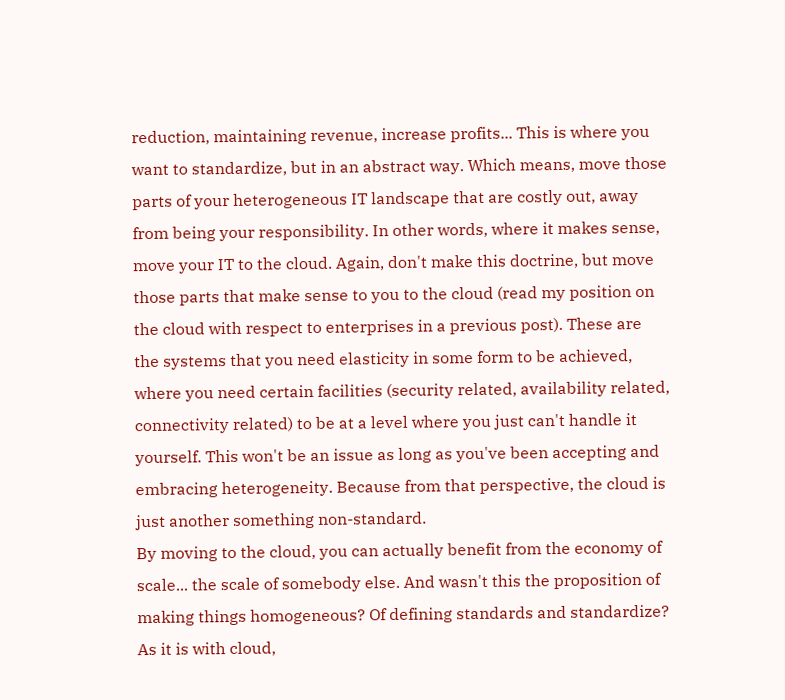reduction, maintaining revenue, increase profits... This is where you want to standardize, but in an abstract way. Which means, move those parts of your heterogeneous IT landscape that are costly out, away from being your responsibility. In other words, where it makes sense, move your IT to the cloud. Again, don't make this doctrine, but move those parts that make sense to you to the cloud (read my position on the cloud with respect to enterprises in a previous post). These are the systems that you need elasticity in some form to be achieved, where you need certain facilities (security related, availability related, connectivity related) to be at a level where you just can't handle it yourself. This won't be an issue as long as you've been accepting and embracing heterogeneity. Because from that perspective, the cloud is just another something non-standard.
By moving to the cloud, you can actually benefit from the economy of scale... the scale of somebody else. And wasn't this the proposition of making things homogeneous? Of defining standards and standardize? As it is with cloud,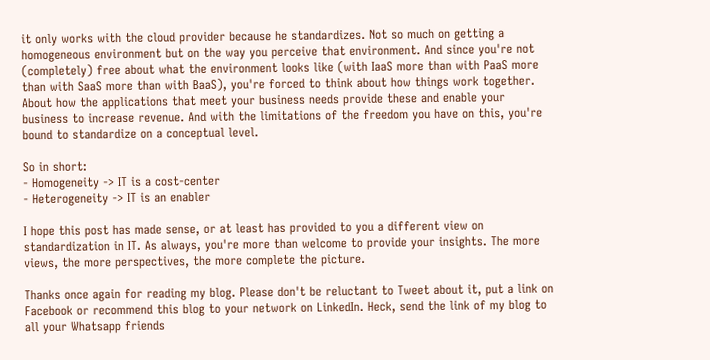it only works with the cloud provider because he standardizes. Not so much on getting a homogeneous environment but on the way you perceive that environment. And since you're not (completely) free about what the environment looks like (with IaaS more than with PaaS more than with SaaS more than with BaaS), you're forced to think about how things work together. About how the applications that meet your business needs provide these and enable your business to increase revenue. And with the limitations of the freedom you have on this, you're bound to standardize on a conceptual level.

So in short:
- Homogeneity -> IT is a cost-center
- Heterogeneity -> IT is an enabler

I hope this post has made sense, or at least has provided to you a different view on standardization in IT. As always, you're more than welcome to provide your insights. The more views, the more perspectives, the more complete the picture.

Thanks once again for reading my blog. Please don't be reluctant to Tweet about it, put a link on Facebook or recommend this blog to your network on LinkedIn. Heck, send the link of my blog to all your Whatsapp friends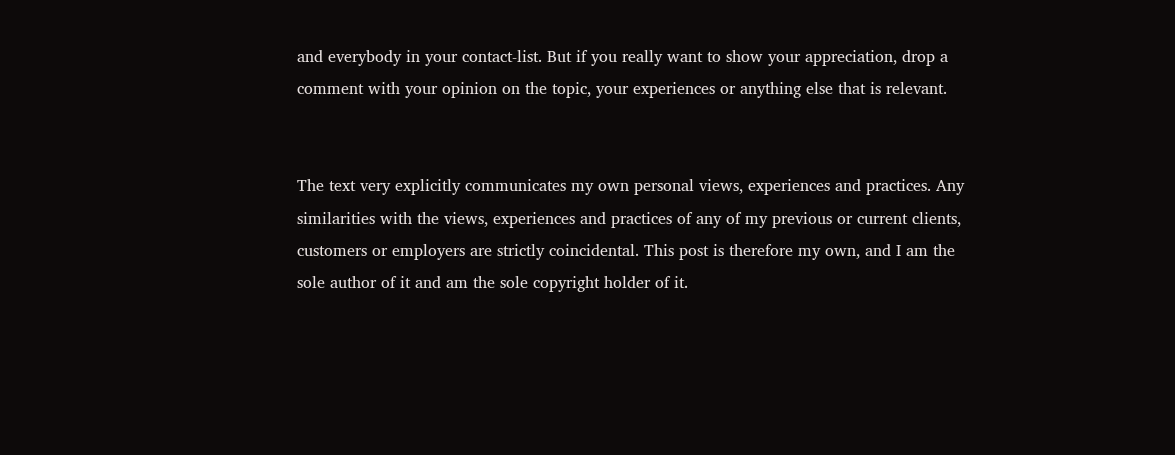and everybody in your contact-list. But if you really want to show your appreciation, drop a comment with your opinion on the topic, your experiences or anything else that is relevant.


The text very explicitly communicates my own personal views, experiences and practices. Any similarities with the views, experiences and practices of any of my previous or current clients, customers or employers are strictly coincidental. This post is therefore my own, and I am the sole author of it and am the sole copyright holder of it.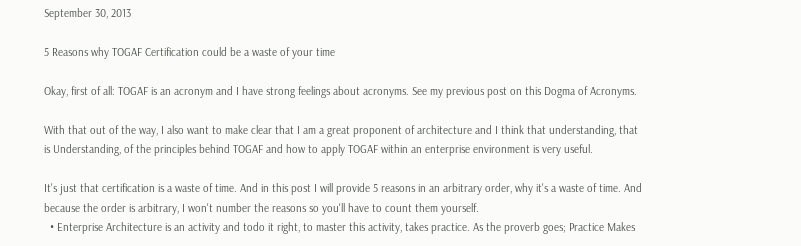September 30, 2013

5 Reasons why TOGAF Certification could be a waste of your time

Okay, first of all: TOGAF is an acronym and I have strong feelings about acronyms. See my previous post on this Dogma of Acronyms.

With that out of the way, I also want to make clear that I am a great proponent of architecture and I think that understanding, that is Understanding, of the principles behind TOGAF and how to apply TOGAF within an enterprise environment is very useful.

It's just that certification is a waste of time. And in this post I will provide 5 reasons in an arbitrary order, why it's a waste of time. And because the order is arbitrary, I won't number the reasons so you'll have to count them yourself.
  • Enterprise Architecture is an activity and todo it right, to master this activity, takes practice. As the proverb goes; Practice Makes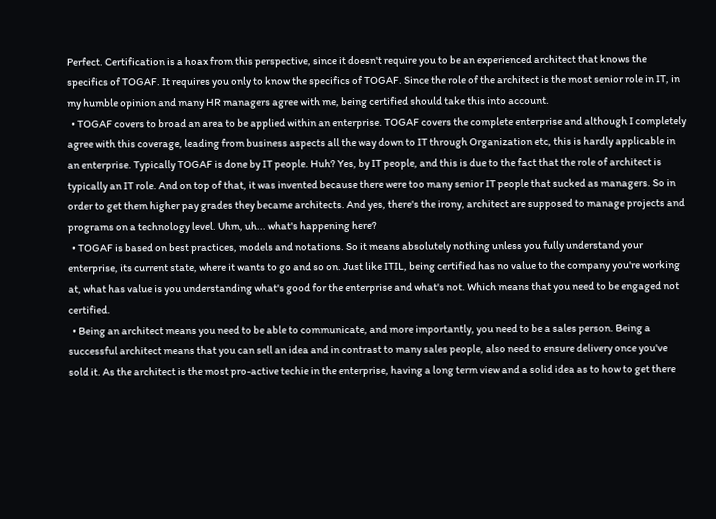Perfect. Certification is a hoax from this perspective, since it doesn't require you to be an experienced architect that knows the specifics of TOGAF. It requires you only to know the specifics of TOGAF. Since the role of the architect is the most senior role in IT, in my humble opinion and many HR managers agree with me, being certified should take this into account.
  • TOGAF covers to broad an area to be applied within an enterprise. TOGAF covers the complete enterprise and although I completely agree with this coverage, leading from business aspects all the way down to IT through Organization etc, this is hardly applicable in an enterprise. Typically TOGAF is done by IT people. Huh? Yes, by IT people, and this is due to the fact that the role of architect is typically an IT role. And on top of that, it was invented because there were too many senior IT people that sucked as managers. So in order to get them higher pay grades they became architects. And yes, there's the irony, architect are supposed to manage projects and programs on a technology level. Uhm, uh... what's happening here?
  • TOGAF is based on best practices, models and notations. So it means absolutely nothing unless you fully understand your enterprise, its current state, where it wants to go and so on. Just like ITIL, being certified has no value to the company you're working at, what has value is you understanding what's good for the enterprise and what's not. Which means that you need to be engaged not certified.
  • Being an architect means you need to be able to communicate, and more importantly, you need to be a sales person. Being a successful architect means that you can sell an idea and in contrast to many sales people, also need to ensure delivery once you've sold it. As the architect is the most pro-active techie in the enterprise, having a long term view and a solid idea as to how to get there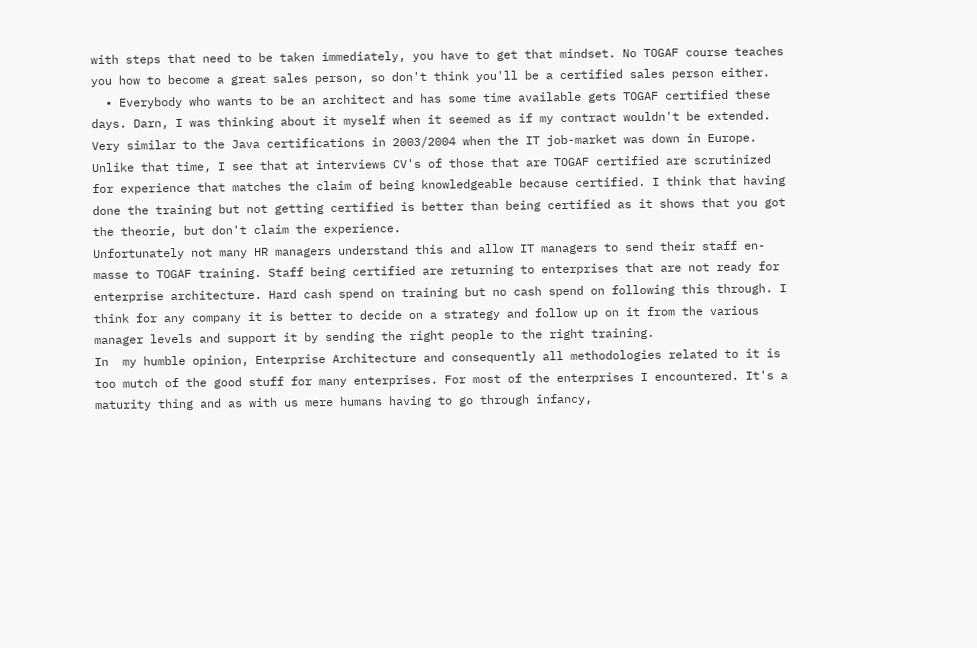with steps that need to be taken immediately, you have to get that mindset. No TOGAF course teaches you how to become a great sales person, so don't think you'll be a certified sales person either.
  • Everybody who wants to be an architect and has some time available gets TOGAF certified these days. Darn, I was thinking about it myself when it seemed as if my contract wouldn't be extended. Very similar to the Java certifications in 2003/2004 when the IT job-market was down in Europe. Unlike that time, I see that at interviews CV's of those that are TOGAF certified are scrutinized for experience that matches the claim of being knowledgeable because certified. I think that having done the training but not getting certified is better than being certified as it shows that you got the theorie, but don't claim the experience.
Unfortunately not many HR managers understand this and allow IT managers to send their staff en-masse to TOGAF training. Staff being certified are returning to enterprises that are not ready for enterprise architecture. Hard cash spend on training but no cash spend on following this through. I think for any company it is better to decide on a strategy and follow up on it from the various manager levels and support it by sending the right people to the right training.
In  my humble opinion, Enterprise Architecture and consequently all methodologies related to it is too mutch of the good stuff for many enterprises. For most of the enterprises I encountered. It's a maturity thing and as with us mere humans having to go through infancy,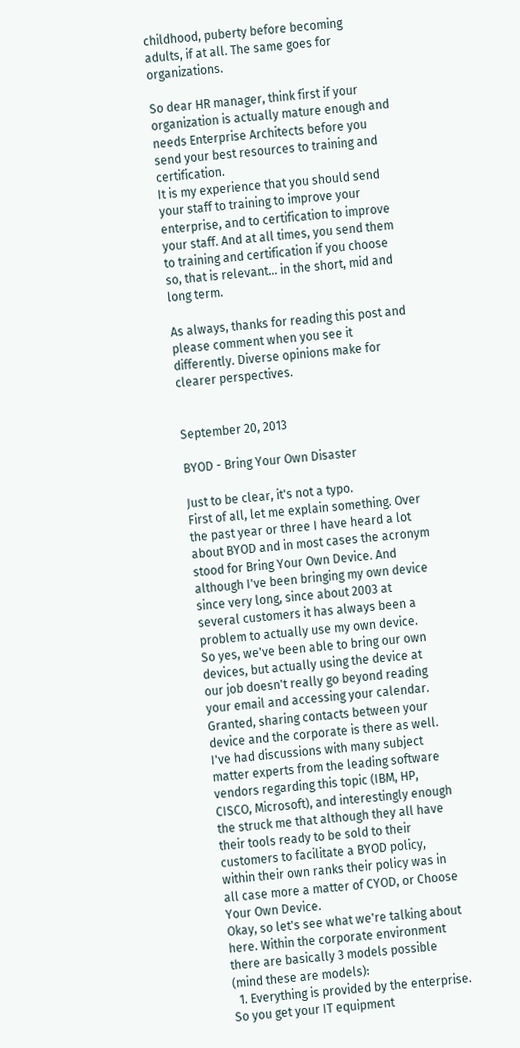childhood, puberty before becoming adults, if at all. The same goes for organizations.

So dear HR manager, think first if your organization is actually mature enough and needs Enterprise Architects before you send your best resources to training and certification.
It is my experience that you should send your staff to training to improve your enterprise, and to certification to improve your staff. And at all times, you send them to training and certification if you choose so, that is relevant... in the short, mid and long term.

As always, thanks for reading this post and please comment when you see it differently. Diverse opinions make for clearer perspectives.


September 20, 2013

BYOD - Bring Your Own Disaster

Just to be clear, it's not a typo.
First of all, let me explain something. Over the past year or three I have heard a lot about BYOD and in most cases the acronym stood for Bring Your Own Device. And although I've been bringing my own device since very long, since about 2003 at several customers it has always been a problem to actually use my own device.
So yes, we've been able to bring our own devices, but actually using the device at our job doesn't really go beyond reading your email and accessing your calendar. Granted, sharing contacts between your device and the corporate is there as well.
I've had discussions with many subject matter experts from the leading software vendors regarding this topic (IBM, HP, CISCO, Microsoft), and interestingly enough the struck me that although they all have their tools ready to be sold to their customers to facilitate a BYOD policy, within their own ranks their policy was in all case more a matter of CYOD, or Choose Your Own Device.
Okay, so let's see what we're talking about here. Within the corporate environment there are basically 3 models possible (mind these are models):
  1. Everything is provided by the enterprise. So you get your IT equipment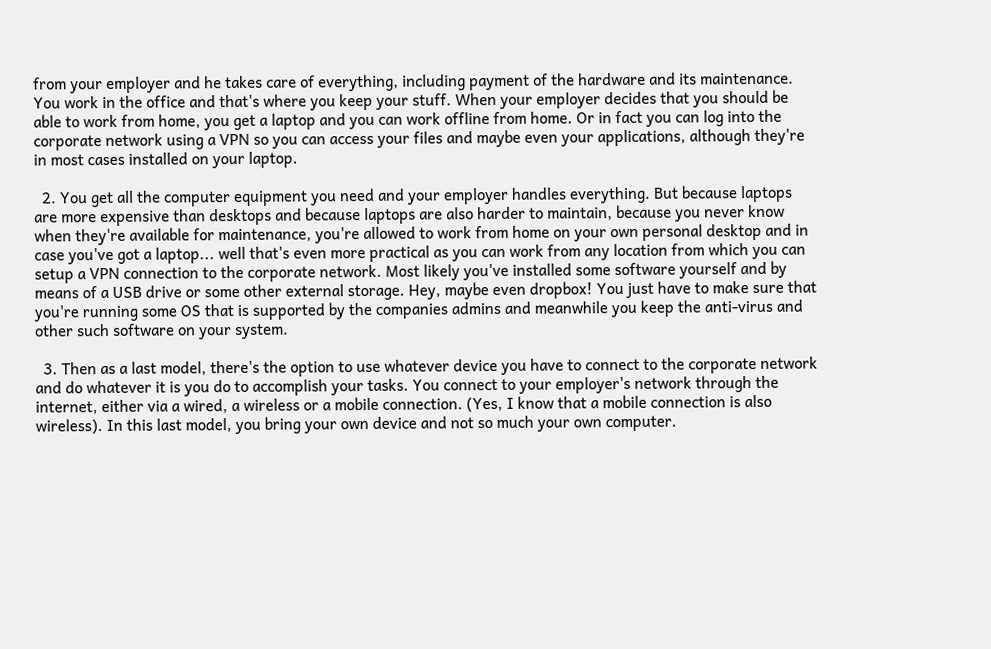from your employer and he takes care of everything, including payment of the hardware and its maintenance. You work in the office and that's where you keep your stuff. When your employer decides that you should be able to work from home, you get a laptop and you can work offline from home. Or in fact you can log into the corporate network using a VPN so you can access your files and maybe even your applications, although they're in most cases installed on your laptop.

  2. You get all the computer equipment you need and your employer handles everything. But because laptops are more expensive than desktops and because laptops are also harder to maintain, because you never know when they're available for maintenance, you're allowed to work from home on your own personal desktop and in case you've got a laptop... well that's even more practical as you can work from any location from which you can setup a VPN connection to the corporate network. Most likely you've installed some software yourself and by means of a USB drive or some other external storage. Hey, maybe even dropbox! You just have to make sure that you're running some OS that is supported by the companies admins and meanwhile you keep the anti-virus and other such software on your system.

  3. Then as a last model, there's the option to use whatever device you have to connect to the corporate network and do whatever it is you do to accomplish your tasks. You connect to your employer's network through the internet, either via a wired, a wireless or a mobile connection. (Yes, I know that a mobile connection is also wireless). In this last model, you bring your own device and not so much your own computer.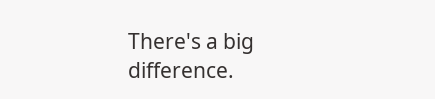There's a big difference.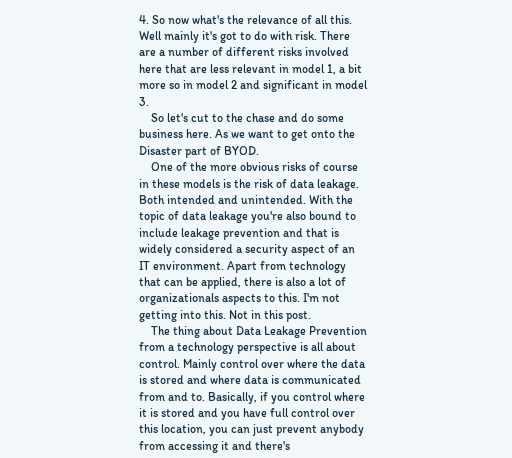4. So now what's the relevance of all this. Well mainly it's got to do with risk. There are a number of different risks involved here that are less relevant in model 1, a bit more so in model 2 and significant in model 3.
    So let's cut to the chase and do some business here. As we want to get onto the Disaster part of BYOD.
    One of the more obvious risks of course in these models is the risk of data leakage. Both intended and unintended. With the topic of data leakage you're also bound to include leakage prevention and that is widely considered a security aspect of an IT environment. Apart from technology that can be applied, there is also a lot of organizationals aspects to this. I'm not getting into this. Not in this post.
    The thing about Data Leakage Prevention from a technology perspective is all about control. Mainly control over where the data is stored and where data is communicated from and to. Basically, if you control where it is stored and you have full control over this location, you can just prevent anybody from accessing it and there's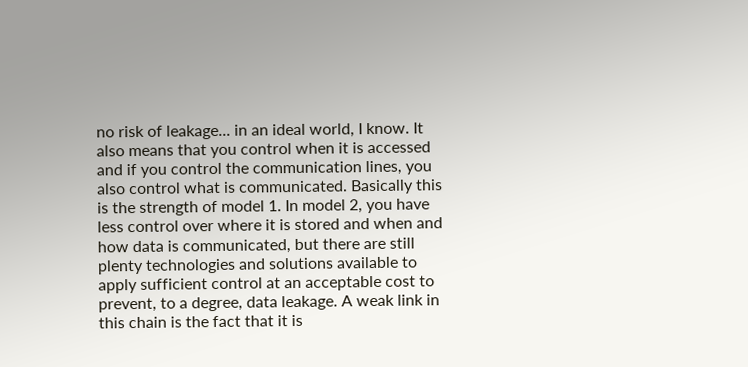no risk of leakage... in an ideal world, I know. It also means that you control when it is accessed and if you control the communication lines, you also control what is communicated. Basically this is the strength of model 1. In model 2, you have less control over where it is stored and when and how data is communicated, but there are still plenty technologies and solutions available to apply sufficient control at an acceptable cost to prevent, to a degree, data leakage. A weak link in this chain is the fact that it is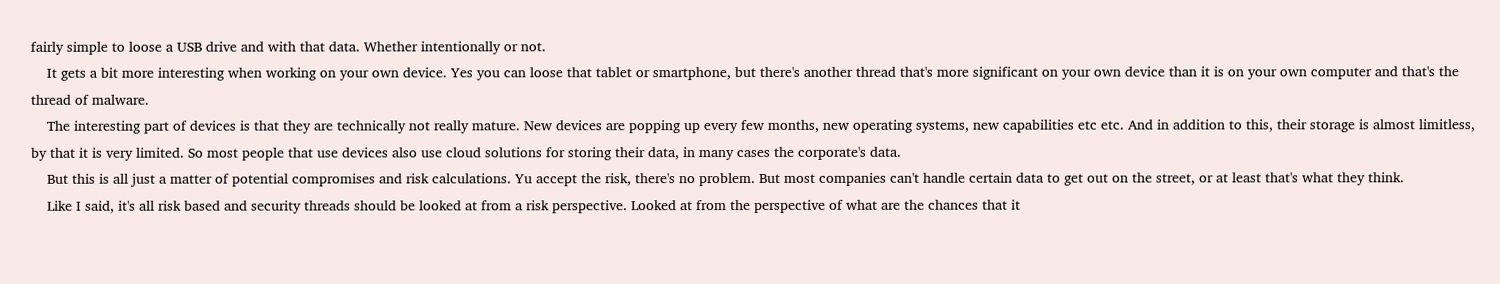fairly simple to loose a USB drive and with that data. Whether intentionally or not.
    It gets a bit more interesting when working on your own device. Yes you can loose that tablet or smartphone, but there's another thread that's more significant on your own device than it is on your own computer and that's the thread of malware.
    The interesting part of devices is that they are technically not really mature. New devices are popping up every few months, new operating systems, new capabilities etc etc. And in addition to this, their storage is almost limitless, by that it is very limited. So most people that use devices also use cloud solutions for storing their data, in many cases the corporate's data.
    But this is all just a matter of potential compromises and risk calculations. Yu accept the risk, there's no problem. But most companies can't handle certain data to get out on the street, or at least that's what they think.
    Like I said, it's all risk based and security threads should be looked at from a risk perspective. Looked at from the perspective of what are the chances that it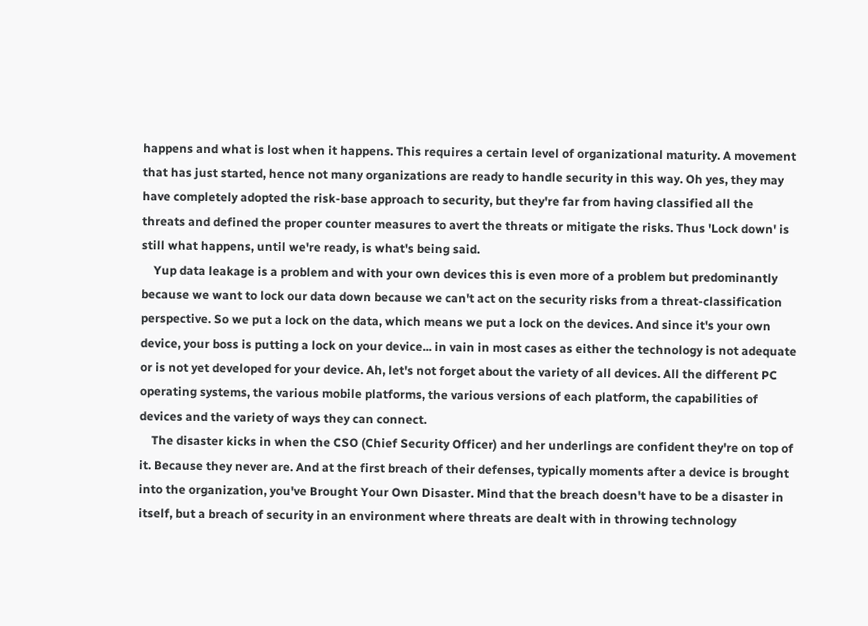happens and what is lost when it happens. This requires a certain level of organizational maturity. A movement that has just started, hence not many organizations are ready to handle security in this way. Oh yes, they may have completely adopted the risk-base approach to security, but they're far from having classified all the threats and defined the proper counter measures to avert the threats or mitigate the risks. Thus 'Lock down' is still what happens, until we're ready, is what's being said.
    Yup data leakage is a problem and with your own devices this is even more of a problem but predominantly because we want to lock our data down because we can't act on the security risks from a threat-classification perspective. So we put a lock on the data, which means we put a lock on the devices. And since it's your own device, your boss is putting a lock on your device... in vain in most cases as either the technology is not adequate or is not yet developed for your device. Ah, let's not forget about the variety of all devices. All the different PC operating systems, the various mobile platforms, the various versions of each platform, the capabilities of devices and the variety of ways they can connect.
    The disaster kicks in when the CSO (Chief Security Officer) and her underlings are confident they're on top of it. Because they never are. And at the first breach of their defenses, typically moments after a device is brought into the organization, you've Brought Your Own Disaster. Mind that the breach doesn't have to be a disaster in itself, but a breach of security in an environment where threats are dealt with in throwing technology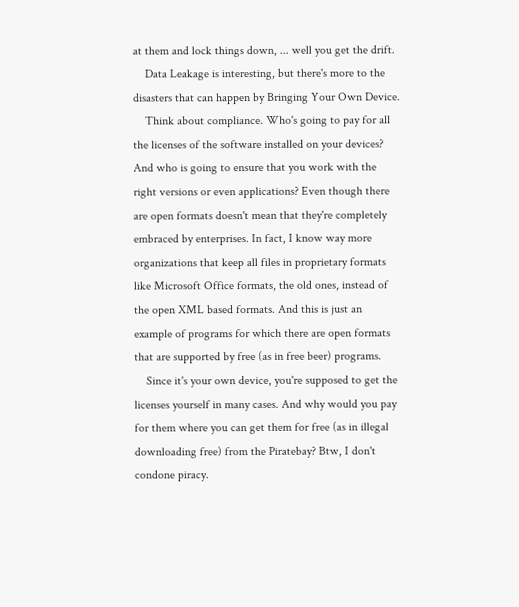at them and lock things down, ... well you get the drift.
    Data Leakage is interesting, but there's more to the disasters that can happen by Bringing Your Own Device.
    Think about compliance. Who's going to pay for all the licenses of the software installed on your devices? And who is going to ensure that you work with the right versions or even applications? Even though there are open formats doesn't mean that they're completely embraced by enterprises. In fact, I know way more organizations that keep all files in proprietary formats like Microsoft Office formats, the old ones, instead of the open XML based formats. And this is just an example of programs for which there are open formats that are supported by free (as in free beer) programs.
    Since it's your own device, you're supposed to get the licenses yourself in many cases. And why would you pay for them where you can get them for free (as in illegal downloading free) from the Piratebay? Btw, I don't condone piracy.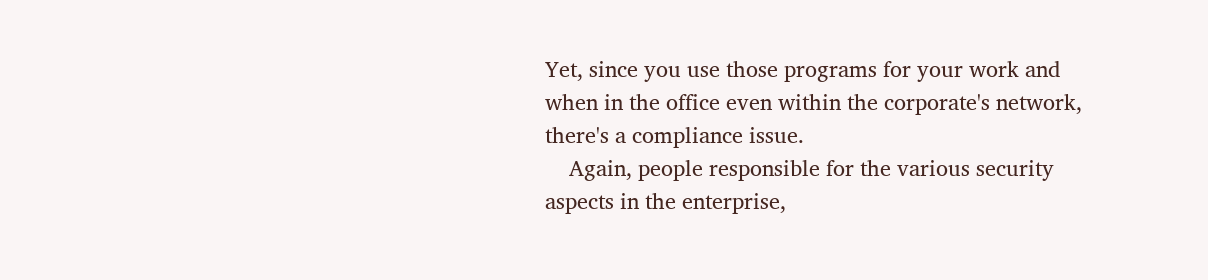Yet, since you use those programs for your work and when in the office even within the corporate's network, there's a compliance issue.
    Again, people responsible for the various security aspects in the enterprise,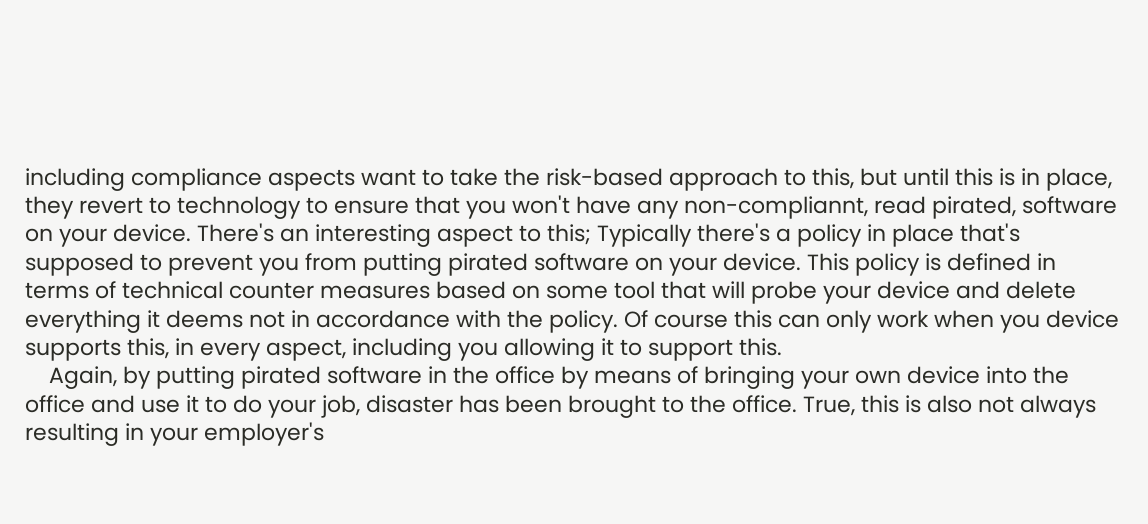including compliance aspects want to take the risk-based approach to this, but until this is in place, they revert to technology to ensure that you won't have any non-compliannt, read pirated, software on your device. There's an interesting aspect to this; Typically there's a policy in place that's supposed to prevent you from putting pirated software on your device. This policy is defined in terms of technical counter measures based on some tool that will probe your device and delete everything it deems not in accordance with the policy. Of course this can only work when you device supports this, in every aspect, including you allowing it to support this.
    Again, by putting pirated software in the office by means of bringing your own device into the office and use it to do your job, disaster has been brought to the office. True, this is also not always resulting in your employer's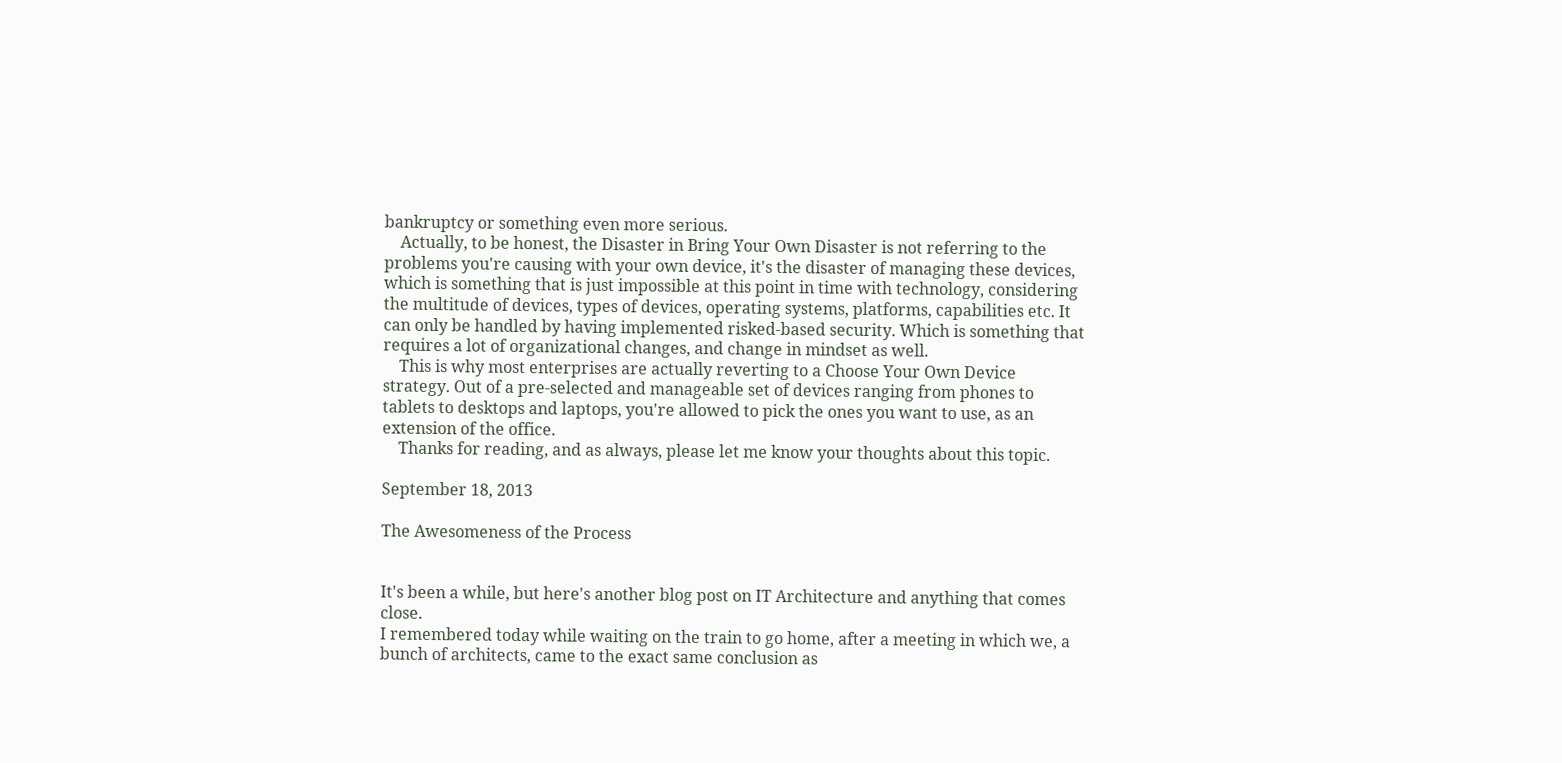bankruptcy or something even more serious.
    Actually, to be honest, the Disaster in Bring Your Own Disaster is not referring to the problems you're causing with your own device, it's the disaster of managing these devices, which is something that is just impossible at this point in time with technology, considering the multitude of devices, types of devices, operating systems, platforms, capabilities etc. It can only be handled by having implemented risked-based security. Which is something that requires a lot of organizational changes, and change in mindset as well.
    This is why most enterprises are actually reverting to a Choose Your Own Device strategy. Out of a pre-selected and manageable set of devices ranging from phones to tablets to desktops and laptops, you're allowed to pick the ones you want to use, as an extension of the office.
    Thanks for reading, and as always, please let me know your thoughts about this topic.

September 18, 2013

The Awesomeness of the Process


It's been a while, but here's another blog post on IT Architecture and anything that comes close.
I remembered today while waiting on the train to go home, after a meeting in which we, a bunch of architects, came to the exact same conclusion as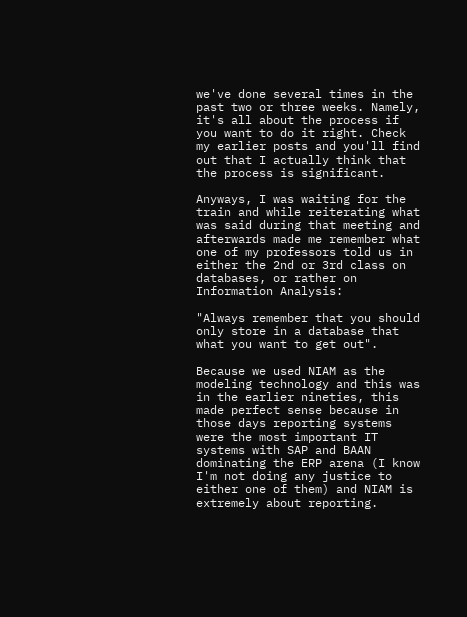we've done several times in the past two or three weeks. Namely, it's all about the process if you want to do it right. Check my earlier posts and you'll find out that I actually think that the process is significant.

Anyways, I was waiting for the train and while reiterating what was said during that meeting and afterwards made me remember what one of my professors told us in either the 2nd or 3rd class on databases, or rather on Information Analysis:

"Always remember that you should only store in a database that what you want to get out".

Because we used NIAM as the modeling technology and this was in the earlier nineties, this made perfect sense because in those days reporting systems were the most important IT systems with SAP and BAAN dominating the ERP arena (I know I'm not doing any justice to either one of them) and NIAM is extremely about reporting.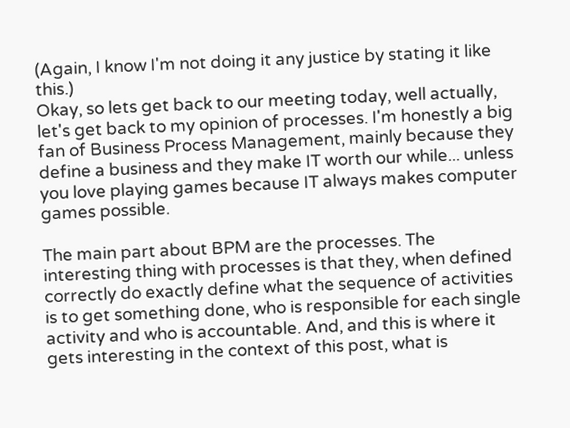(Again, I know I'm not doing it any justice by stating it like this.)
Okay, so lets get back to our meeting today, well actually, let's get back to my opinion of processes. I'm honestly a big fan of Business Process Management, mainly because they define a business and they make IT worth our while... unless you love playing games because IT always makes computer games possible.

The main part about BPM are the processes. The interesting thing with processes is that they, when defined correctly do exactly define what the sequence of activities is to get something done, who is responsible for each single activity and who is accountable. And, and this is where it gets interesting in the context of this post, what is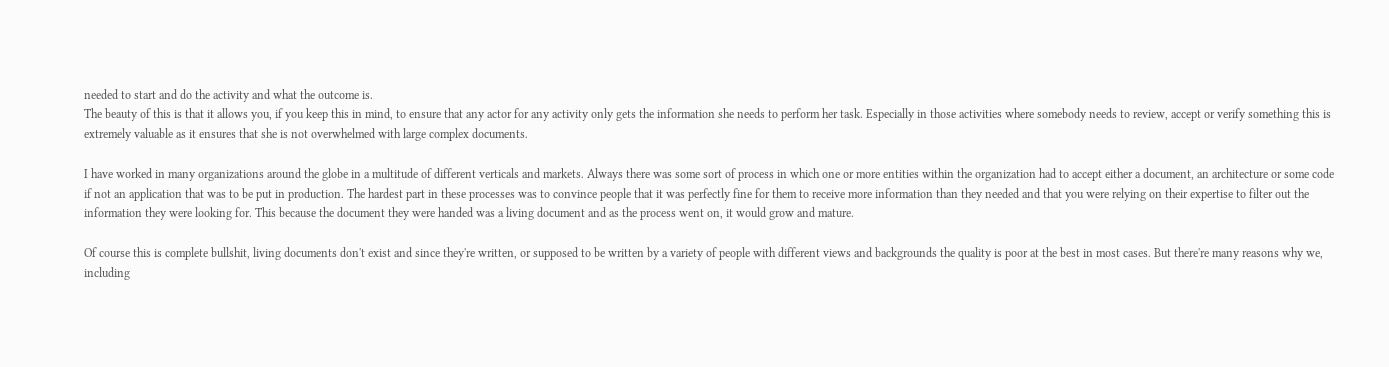needed to start and do the activity and what the outcome is.
The beauty of this is that it allows you, if you keep this in mind, to ensure that any actor for any activity only gets the information she needs to perform her task. Especially in those activities where somebody needs to review, accept or verify something this is extremely valuable as it ensures that she is not overwhelmed with large complex documents.

I have worked in many organizations around the globe in a multitude of different verticals and markets. Always there was some sort of process in which one or more entities within the organization had to accept either a document, an architecture or some code if not an application that was to be put in production. The hardest part in these processes was to convince people that it was perfectly fine for them to receive more information than they needed and that you were relying on their expertise to filter out the information they were looking for. This because the document they were handed was a living document and as the process went on, it would grow and mature.

Of course this is complete bullshit, living documents don't exist and since they're written, or supposed to be written by a variety of people with different views and backgrounds the quality is poor at the best in most cases. But there're many reasons why we, including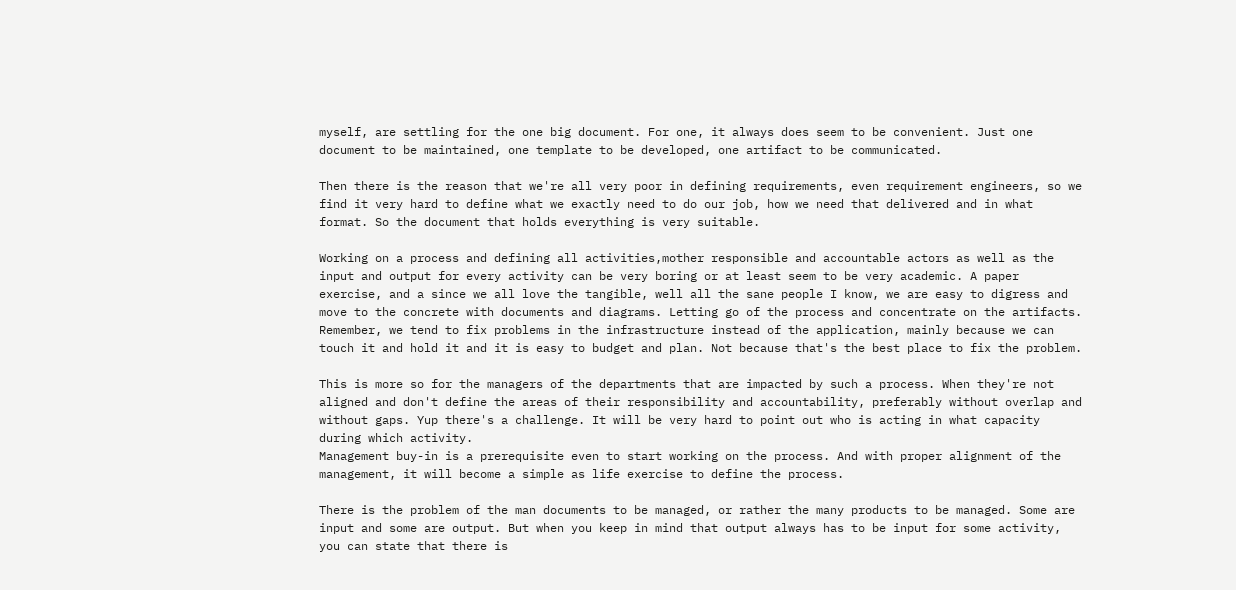myself, are settling for the one big document. For one, it always does seem to be convenient. Just one document to be maintained, one template to be developed, one artifact to be communicated.

Then there is the reason that we're all very poor in defining requirements, even requirement engineers, so we find it very hard to define what we exactly need to do our job, how we need that delivered and in what format. So the document that holds everything is very suitable.

Working on a process and defining all activities,mother responsible and accountable actors as well as the input and output for every activity can be very boring or at least seem to be very academic. A paper exercise, and a since we all love the tangible, well all the sane people I know, we are easy to digress and move to the concrete with documents and diagrams. Letting go of the process and concentrate on the artifacts. Remember, we tend to fix problems in the infrastructure instead of the application, mainly because we can touch it and hold it and it is easy to budget and plan. Not because that's the best place to fix the problem.

This is more so for the managers of the departments that are impacted by such a process. When they're not aligned and don't define the areas of their responsibility and accountability, preferably without overlap and without gaps. Yup there's a challenge. It will be very hard to point out who is acting in what capacity during which activity.
Management buy-in is a prerequisite even to start working on the process. And with proper alignment of the management, it will become a simple as life exercise to define the process.

There is the problem of the man documents to be managed, or rather the many products to be managed. Some are input and some are output. But when you keep in mind that output always has to be input for some activity, you can state that there is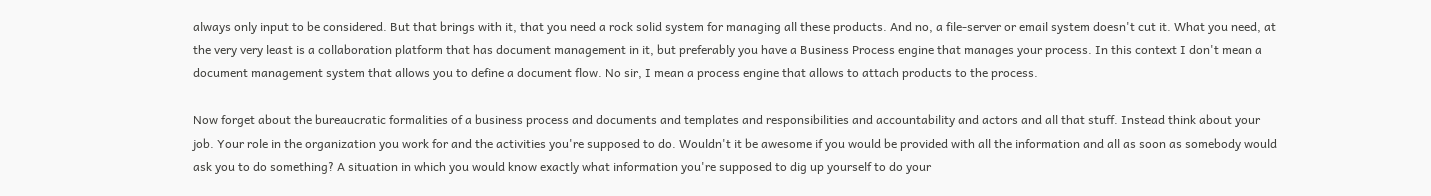always only input to be considered. But that brings with it, that you need a rock solid system for managing all these products. And no, a file-server or email system doesn't cut it. What you need, at the very very least is a collaboration platform that has document management in it, but preferably you have a Business Process engine that manages your process. In this context I don't mean a document management system that allows you to define a document flow. No sir, I mean a process engine that allows to attach products to the process.

Now forget about the bureaucratic formalities of a business process and documents and templates and responsibilities and accountability and actors and all that stuff. Instead think about your job. Your role in the organization you work for and the activities you're supposed to do. Wouldn't it be awesome if you would be provided with all the information and all as soon as somebody would ask you to do something? A situation in which you would know exactly what information you're supposed to dig up yourself to do your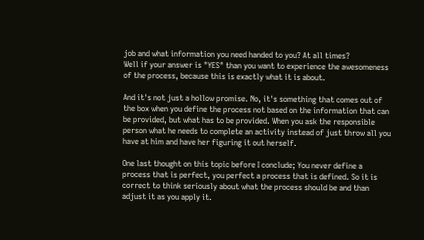job and what information you need handed to you? At all times?
Well if your answer is "YES" than you want to experience the awesomeness of the process, because this is exactly what it is about.

And it's not just a hollow promise. No, it's something that comes out of the box when you define the process not based on the information that can be provided, but what has to be provided. When you ask the responsible person what he needs to complete an activity instead of just throw all you have at him and have her figuring it out herself.

One last thought on this topic before I conclude; You never define a process that is perfect, you perfect a process that is defined. So it is correct to think seriously about what the process should be and than adjust it as you apply it.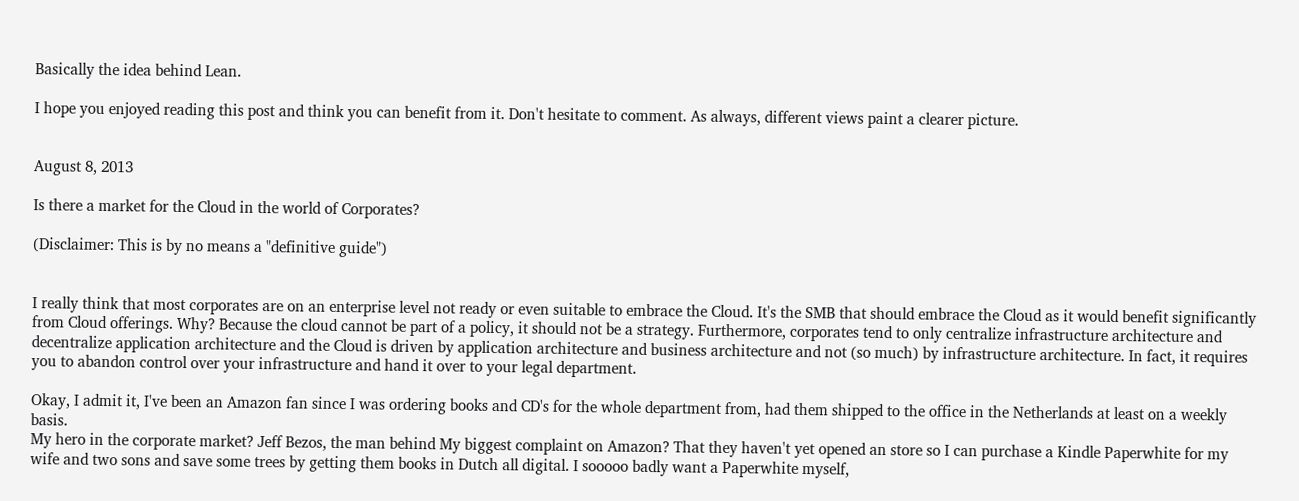Basically the idea behind Lean.

I hope you enjoyed reading this post and think you can benefit from it. Don't hesitate to comment. As always, different views paint a clearer picture.


August 8, 2013

Is there a market for the Cloud in the world of Corporates?

(Disclaimer: This is by no means a "definitive guide")


I really think that most corporates are on an enterprise level not ready or even suitable to embrace the Cloud. It's the SMB that should embrace the Cloud as it would benefit significantly from Cloud offerings. Why? Because the cloud cannot be part of a policy, it should not be a strategy. Furthermore, corporates tend to only centralize infrastructure architecture and decentralize application architecture and the Cloud is driven by application architecture and business architecture and not (so much) by infrastructure architecture. In fact, it requires you to abandon control over your infrastructure and hand it over to your legal department.

Okay, I admit it, I've been an Amazon fan since I was ordering books and CD's for the whole department from, had them shipped to the office in the Netherlands at least on a weekly basis.
My hero in the corporate market? Jeff Bezos, the man behind My biggest complaint on Amazon? That they haven't yet opened an store so I can purchase a Kindle Paperwhite for my wife and two sons and save some trees by getting them books in Dutch all digital. I sooooo badly want a Paperwhite myself,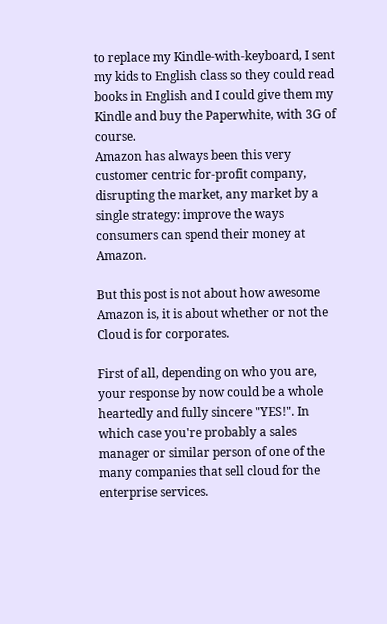to replace my Kindle-with-keyboard, I sent my kids to English class so they could read books in English and I could give them my Kindle and buy the Paperwhite, with 3G of course.
Amazon has always been this very customer centric for-profit company, disrupting the market, any market by a single strategy: improve the ways consumers can spend their money at Amazon.

But this post is not about how awesome Amazon is, it is about whether or not the Cloud is for corporates.

First of all, depending on who you are, your response by now could be a whole heartedly and fully sincere "YES!". In which case you're probably a sales manager or similar person of one of the many companies that sell cloud for the enterprise services.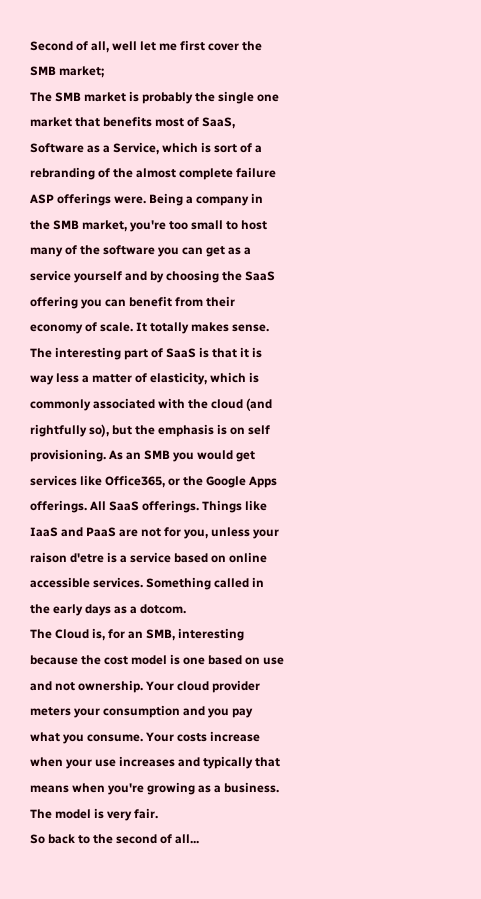Second of all, well let me first cover the SMB market;
The SMB market is probably the single one market that benefits most of SaaS, Software as a Service, which is sort of a rebranding of the almost complete failure ASP offerings were. Being a company in the SMB market, you're too small to host many of the software you can get as a service yourself and by choosing the SaaS offering you can benefit from their economy of scale. It totally makes sense.
The interesting part of SaaS is that it is way less a matter of elasticity, which is commonly associated with the cloud (and rightfully so), but the emphasis is on self provisioning. As an SMB you would get services like Office365, or the Google Apps offerings. All SaaS offerings. Things like IaaS and PaaS are not for you, unless your raison d'etre is a service based on online accessible services. Something called in the early days as a dotcom.
The Cloud is, for an SMB, interesting because the cost model is one based on use and not ownership. Your cloud provider meters your consumption and you pay what you consume. Your costs increase when your use increases and typically that means when you're growing as a business. The model is very fair.
So back to the second of all...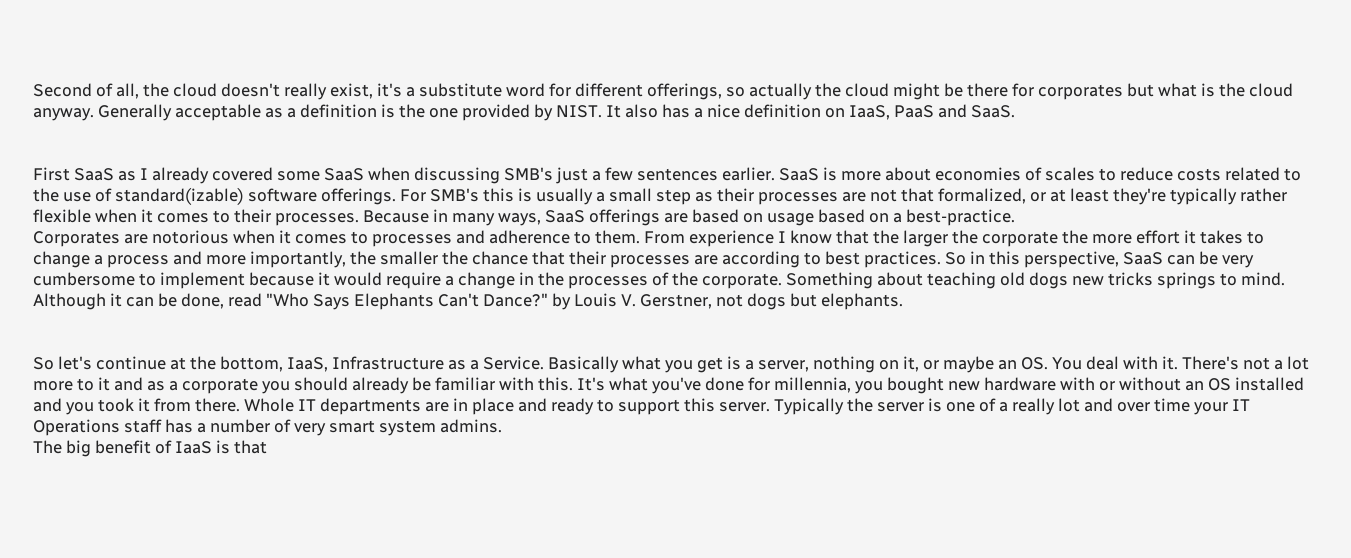Second of all, the cloud doesn't really exist, it's a substitute word for different offerings, so actually the cloud might be there for corporates but what is the cloud anyway. Generally acceptable as a definition is the one provided by NIST. It also has a nice definition on IaaS, PaaS and SaaS.


First SaaS as I already covered some SaaS when discussing SMB's just a few sentences earlier. SaaS is more about economies of scales to reduce costs related to the use of standard(izable) software offerings. For SMB's this is usually a small step as their processes are not that formalized, or at least they're typically rather flexible when it comes to their processes. Because in many ways, SaaS offerings are based on usage based on a best-practice.
Corporates are notorious when it comes to processes and adherence to them. From experience I know that the larger the corporate the more effort it takes to change a process and more importantly, the smaller the chance that their processes are according to best practices. So in this perspective, SaaS can be very cumbersome to implement because it would require a change in the processes of the corporate. Something about teaching old dogs new tricks springs to mind. Although it can be done, read "Who Says Elephants Can't Dance?" by Louis V. Gerstner, not dogs but elephants.


So let's continue at the bottom, IaaS, Infrastructure as a Service. Basically what you get is a server, nothing on it, or maybe an OS. You deal with it. There's not a lot more to it and as a corporate you should already be familiar with this. It's what you've done for millennia, you bought new hardware with or without an OS installed and you took it from there. Whole IT departments are in place and ready to support this server. Typically the server is one of a really lot and over time your IT Operations staff has a number of very smart system admins.
The big benefit of IaaS is that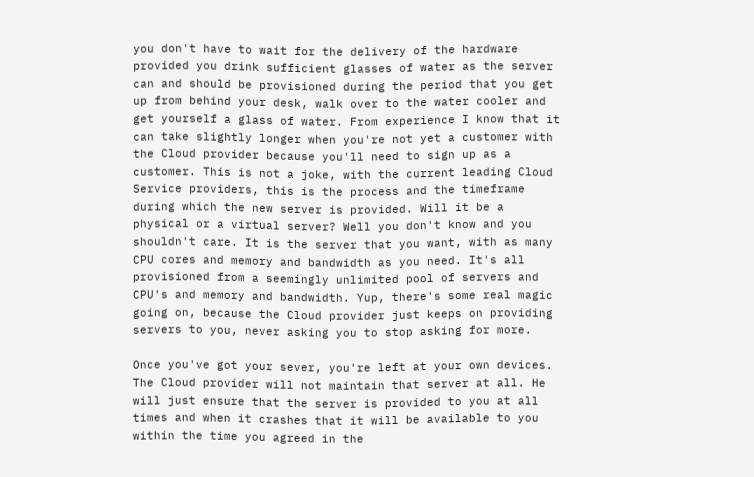you don't have to wait for the delivery of the hardware provided you drink sufficient glasses of water as the server can and should be provisioned during the period that you get up from behind your desk, walk over to the water cooler and get yourself a glass of water. From experience I know that it can take slightly longer when you're not yet a customer with the Cloud provider because you'll need to sign up as a customer. This is not a joke, with the current leading Cloud Service providers, this is the process and the timeframe during which the new server is provided. Will it be a physical or a virtual server? Well you don't know and you shouldn't care. It is the server that you want, with as many CPU cores and memory and bandwidth as you need. It's all provisioned from a seemingly unlimited pool of servers and CPU's and memory and bandwidth. Yup, there's some real magic going on, because the Cloud provider just keeps on providing servers to you, never asking you to stop asking for more.

Once you've got your sever, you're left at your own devices. The Cloud provider will not maintain that server at all. He will just ensure that the server is provided to you at all times and when it crashes that it will be available to you within the time you agreed in the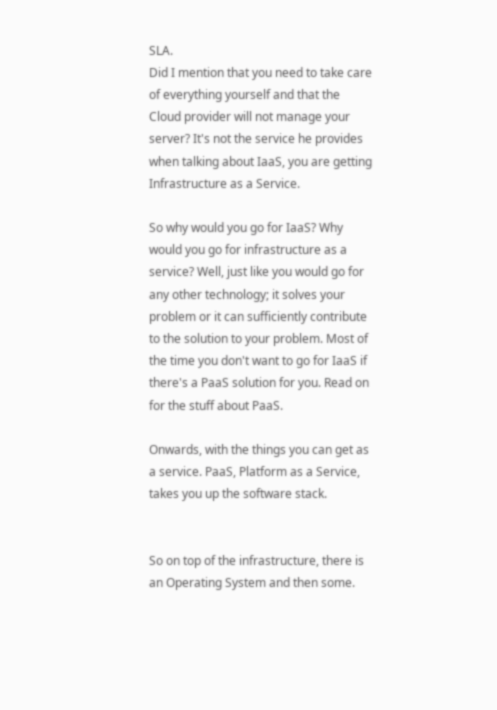SLA.
Did I mention that you need to take care of everything yourself and that the Cloud provider will not manage your server? It's not the service he provides when talking about IaaS, you are getting Infrastructure as a Service.

So why would you go for IaaS? Why would you go for infrastructure as a service? Well, just like you would go for any other technology; it solves your problem or it can sufficiently contribute to the solution to your problem. Most of the time you don't want to go for IaaS if there's a PaaS solution for you. Read on for the stuff about PaaS.

Onwards, with the things you can get as a service. PaaS, Platform as a Service, takes you up the software stack.


So on top of the infrastructure, there is an Operating System and then some.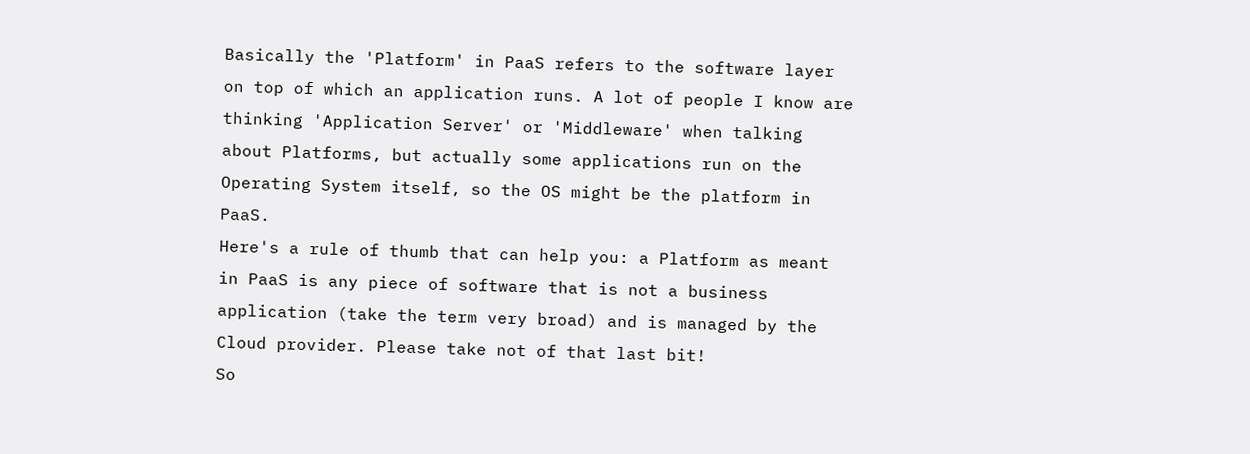Basically the 'Platform' in PaaS refers to the software layer on top of which an application runs. A lot of people I know are thinking 'Application Server' or 'Middleware' when talking about Platforms, but actually some applications run on the Operating System itself, so the OS might be the platform in PaaS.
Here's a rule of thumb that can help you: a Platform as meant in PaaS is any piece of software that is not a business application (take the term very broad) and is managed by the Cloud provider. Please take not of that last bit!
So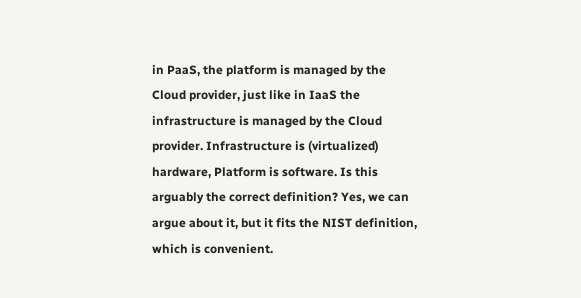in PaaS, the platform is managed by the Cloud provider, just like in IaaS the infrastructure is managed by the Cloud provider. Infrastructure is (virtualized) hardware, Platform is software. Is this arguably the correct definition? Yes, we can argue about it, but it fits the NIST definition, which is convenient.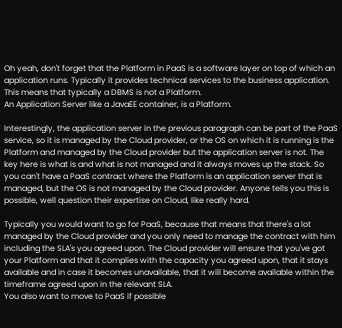Oh yeah, don't forget that the Platform in PaaS is a software layer on top of which an application runs. Typically it provides technical services to the business application. This means that typically a DBMS is not a Platform.
An Application Server like a JavaEE container, is a Platform.

Interestingly, the application server in the previous paragraph can be part of the PaaS service, so it is managed by the Cloud provider, or the OS on which it is running is the Platform and managed by the Cloud provider but the application server is not. The key here is what is and what is not managed and it always moves up the stack. So you can't have a PaaS contract where the Platform is an application server that is managed, but the OS is not managed by the Cloud provider. Anyone tells you this is possible, well question their expertise on Cloud, like really hard.

Typically you would want to go for PaaS, because that means that there's a lot managed by the Cloud provider and you only need to manage the contract with him including the SLA's you agreed upon. The Cloud provider will ensure that you've got your Platform and that it complies with the capacity you agreed upon, that it stays available and in case it becomes unavailable, that it will become available within the timeframe agreed upon in the relevant SLA.
You also want to move to PaaS if possible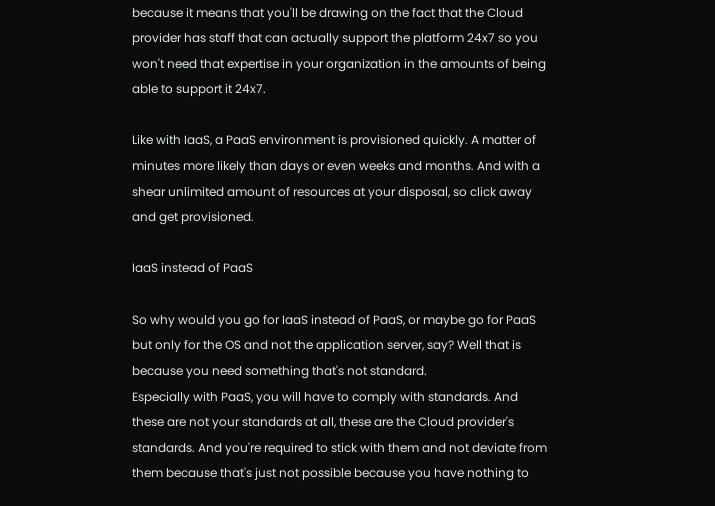because it means that you'll be drawing on the fact that the Cloud provider has staff that can actually support the platform 24x7 so you won't need that expertise in your organization in the amounts of being able to support it 24x7.

Like with IaaS, a PaaS environment is provisioned quickly. A matter of minutes more likely than days or even weeks and months. And with a shear unlimited amount of resources at your disposal, so click away and get provisioned.

IaaS instead of PaaS

So why would you go for IaaS instead of PaaS, or maybe go for PaaS but only for the OS and not the application server, say? Well that is because you need something that's not standard.
Especially with PaaS, you will have to comply with standards. And these are not your standards at all, these are the Cloud provider's standards. And you're required to stick with them and not deviate from them because that's just not possible because you have nothing to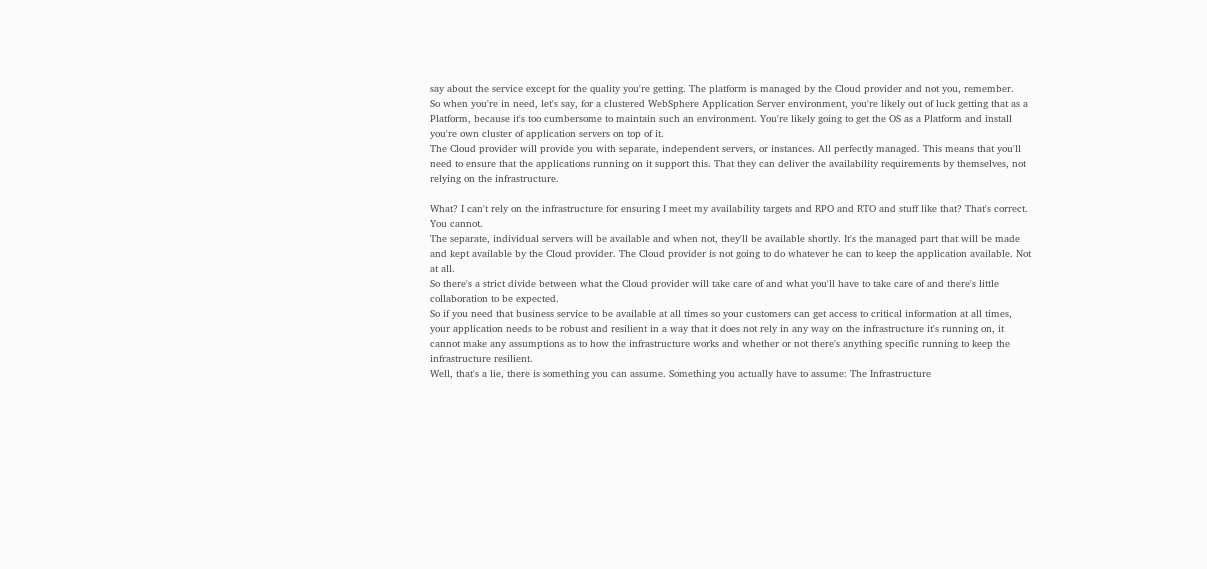say about the service except for the quality you're getting. The platform is managed by the Cloud provider and not you, remember.
So when you're in need, let's say, for a clustered WebSphere Application Server environment, you're likely out of luck getting that as a Platform, because it's too cumbersome to maintain such an environment. You're likely going to get the OS as a Platform and install you're own cluster of application servers on top of it.
The Cloud provider will provide you with separate, independent servers, or instances. All perfectly managed. This means that you'll need to ensure that the applications running on it support this. That they can deliver the availability requirements by themselves, not relying on the infrastructure.

What? I can't rely on the infrastructure for ensuring I meet my availability targets and RPO and RTO and stuff like that? That's correct. You cannot.
The separate, individual servers will be available and when not, they'll be available shortly. It's the managed part that will be made and kept available by the Cloud provider. The Cloud provider is not going to do whatever he can to keep the application available. Not at all.
So there's a strict divide between what the Cloud provider will take care of and what you'll have to take care of and there's little collaboration to be expected.
So if you need that business service to be available at all times so your customers can get access to critical information at all times, your application needs to be robust and resilient in a way that it does not rely in any way on the infrastructure it's running on, it cannot make any assumptions as to how the infrastructure works and whether or not there's anything specific running to keep the infrastructure resilient.
Well, that's a lie, there is something you can assume. Something you actually have to assume: The Infrastructure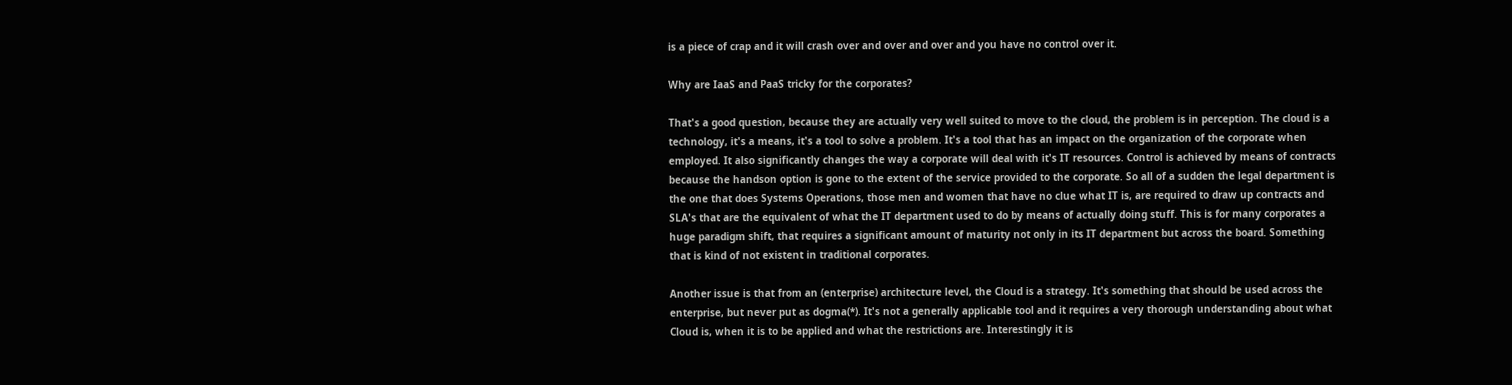is a piece of crap and it will crash over and over and over and you have no control over it.

Why are IaaS and PaaS tricky for the corporates?

That's a good question, because they are actually very well suited to move to the cloud, the problem is in perception. The cloud is a technology, it's a means, it's a tool to solve a problem. It's a tool that has an impact on the organization of the corporate when employed. It also significantly changes the way a corporate will deal with it's IT resources. Control is achieved by means of contracts because the handson option is gone to the extent of the service provided to the corporate. So all of a sudden the legal department is the one that does Systems Operations, those men and women that have no clue what IT is, are required to draw up contracts and SLA's that are the equivalent of what the IT department used to do by means of actually doing stuff. This is for many corporates a huge paradigm shift, that requires a significant amount of maturity not only in its IT department but across the board. Something that is kind of not existent in traditional corporates.

Another issue is that from an (enterprise) architecture level, the Cloud is a strategy. It's something that should be used across the enterprise, but never put as dogma(*). It's not a generally applicable tool and it requires a very thorough understanding about what Cloud is, when it is to be applied and what the restrictions are. Interestingly it is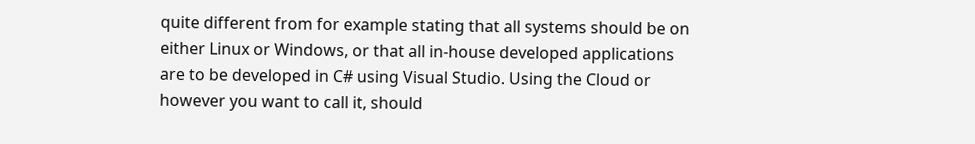quite different from for example stating that all systems should be on either Linux or Windows, or that all in-house developed applications are to be developed in C# using Visual Studio. Using the Cloud or however you want to call it, should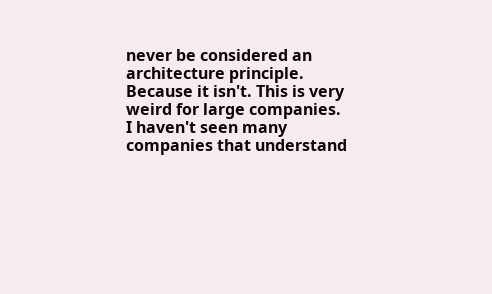never be considered an architecture principle. Because it isn't. This is very weird for large companies. I haven't seen many companies that understand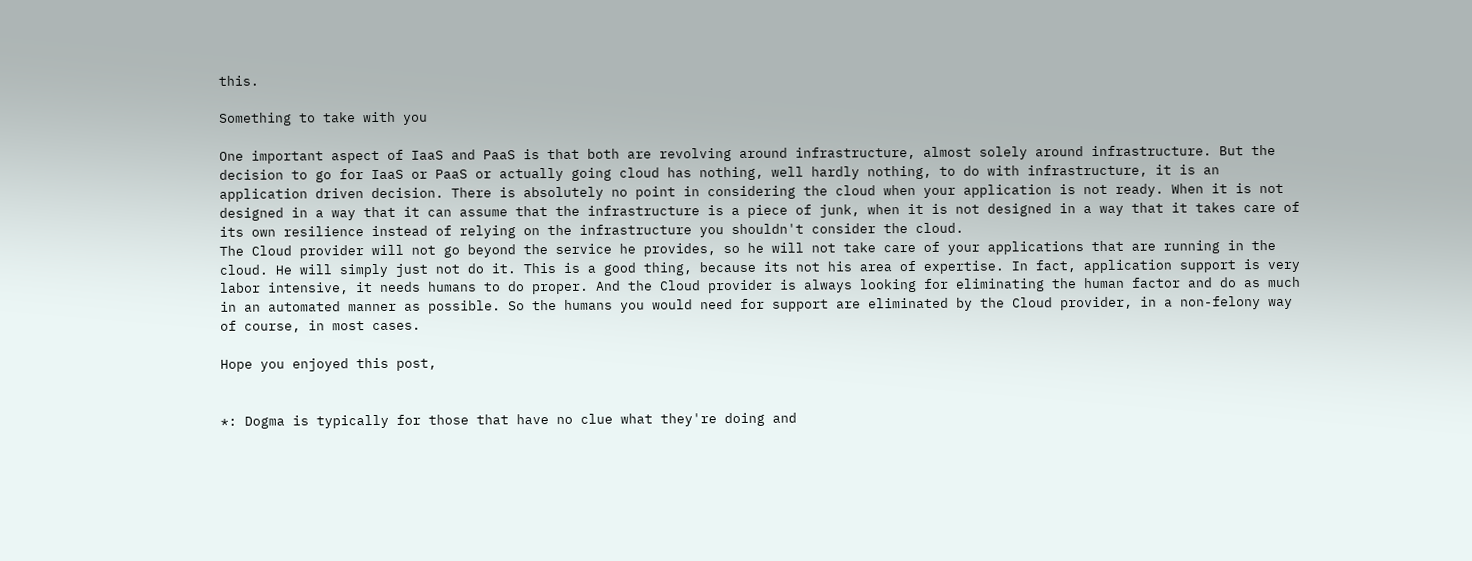this.

Something to take with you

One important aspect of IaaS and PaaS is that both are revolving around infrastructure, almost solely around infrastructure. But the decision to go for IaaS or PaaS or actually going cloud has nothing, well hardly nothing, to do with infrastructure, it is an application driven decision. There is absolutely no point in considering the cloud when your application is not ready. When it is not designed in a way that it can assume that the infrastructure is a piece of junk, when it is not designed in a way that it takes care of its own resilience instead of relying on the infrastructure you shouldn't consider the cloud.
The Cloud provider will not go beyond the service he provides, so he will not take care of your applications that are running in the cloud. He will simply just not do it. This is a good thing, because its not his area of expertise. In fact, application support is very labor intensive, it needs humans to do proper. And the Cloud provider is always looking for eliminating the human factor and do as much in an automated manner as possible. So the humans you would need for support are eliminated by the Cloud provider, in a non-felony way of course, in most cases.

Hope you enjoyed this post,


*: Dogma is typically for those that have no clue what they're doing and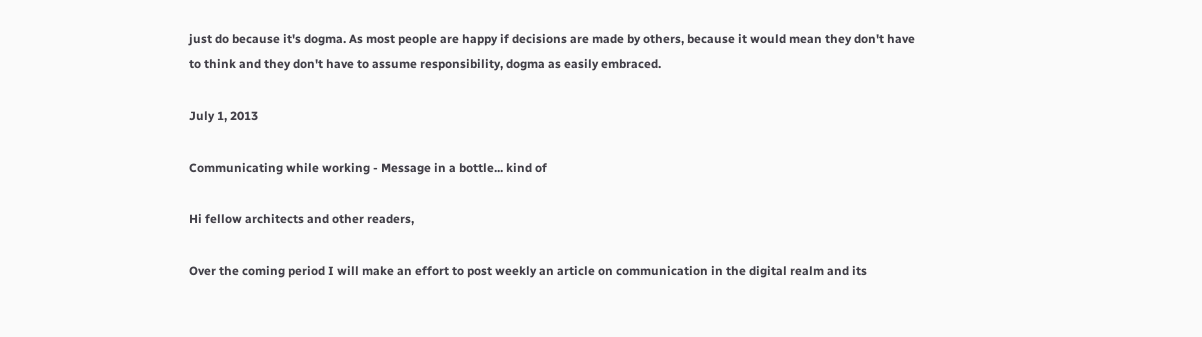just do because it's dogma. As most people are happy if decisions are made by others, because it would mean they don't have to think and they don't have to assume responsibility, dogma as easily embraced.

July 1, 2013

Communicating while working - Message in a bottle... kind of

Hi fellow architects and other readers,

Over the coming period I will make an effort to post weekly an article on communication in the digital realm and its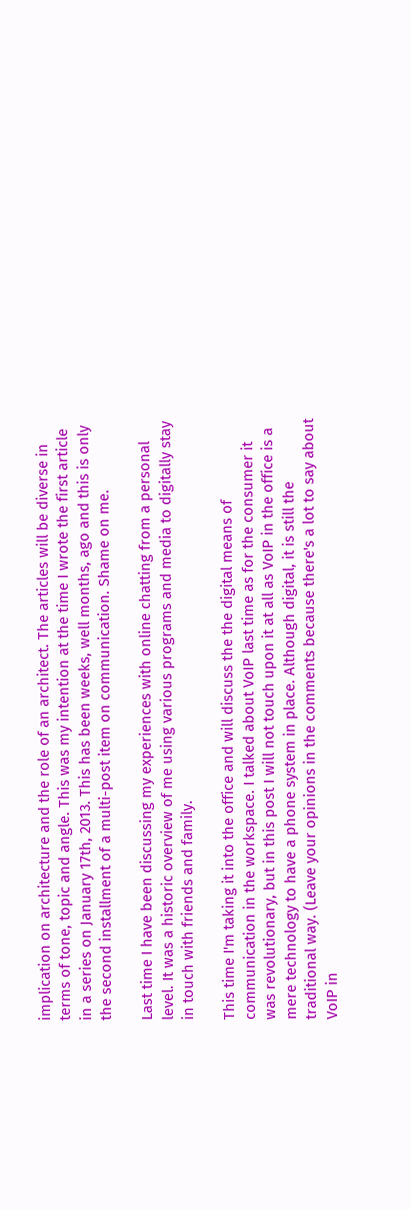implication on architecture and the role of an architect. The articles will be diverse in terms of tone, topic and angle. This was my intention at the time I wrote the first article in a series on January 17th, 2013. This has been weeks, well months, ago and this is only the second installment of a multi-post item on communication. Shame on me.

Last time I have been discussing my experiences with online chatting from a personal level. It was a historic overview of me using various programs and media to digitally stay in touch with friends and family.

This time I'm taking it into the office and will discuss the the digital means of communication in the workspace. I talked about VoIP last time as for the consumer it was revolutionary, but in this post I will not touch upon it at all as VoIP in the office is a mere technology to have a phone system in place. Although digital, it is still the traditional way. (Leave your opinions in the comments because there's a lot to say about VoIP in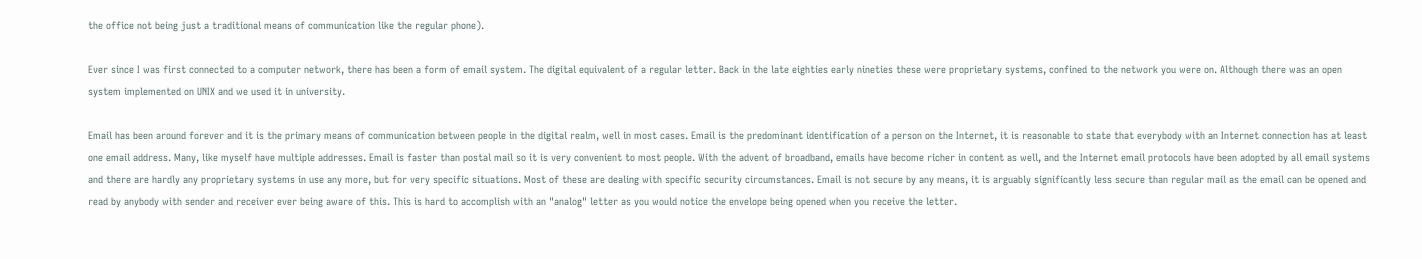the office not being just a traditional means of communication like the regular phone).

Ever since I was first connected to a computer network, there has been a form of email system. The digital equivalent of a regular letter. Back in the late eighties early nineties these were proprietary systems, confined to the network you were on. Although there was an open system implemented on UNIX and we used it in university.

Email has been around forever and it is the primary means of communication between people in the digital realm, well in most cases. Email is the predominant identification of a person on the Internet, it is reasonable to state that everybody with an Internet connection has at least one email address. Many, like myself have multiple addresses. Email is faster than postal mail so it is very convenient to most people. With the advent of broadband, emails have become richer in content as well, and the Internet email protocols have been adopted by all email systems and there are hardly any proprietary systems in use any more, but for very specific situations. Most of these are dealing with specific security circumstances. Email is not secure by any means, it is arguably significantly less secure than regular mail as the email can be opened and read by anybody with sender and receiver ever being aware of this. This is hard to accomplish with an "analog" letter as you would notice the envelope being opened when you receive the letter.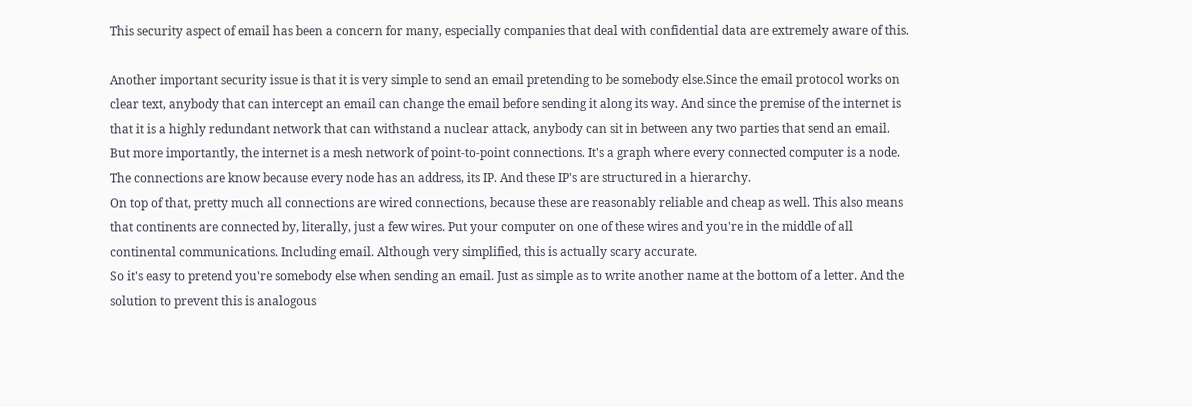This security aspect of email has been a concern for many, especially companies that deal with confidential data are extremely aware of this.

Another important security issue is that it is very simple to send an email pretending to be somebody else.Since the email protocol works on clear text, anybody that can intercept an email can change the email before sending it along its way. And since the premise of the internet is that it is a highly redundant network that can withstand a nuclear attack, anybody can sit in between any two parties that send an email. But more importantly, the internet is a mesh network of point-to-point connections. It's a graph where every connected computer is a node. The connections are know because every node has an address, its IP. And these IP's are structured in a hierarchy.
On top of that, pretty much all connections are wired connections, because these are reasonably reliable and cheap as well. This also means that continents are connected by, literally, just a few wires. Put your computer on one of these wires and you're in the middle of all continental communications. Including email. Although very simplified, this is actually scary accurate.
So it's easy to pretend you're somebody else when sending an email. Just as simple as to write another name at the bottom of a letter. And the solution to prevent this is analogous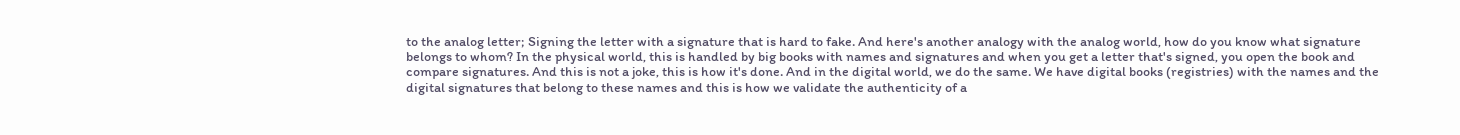to the analog letter; Signing the letter with a signature that is hard to fake. And here's another analogy with the analog world, how do you know what signature belongs to whom? In the physical world, this is handled by big books with names and signatures and when you get a letter that's signed, you open the book and compare signatures. And this is not a joke, this is how it's done. And in the digital world, we do the same. We have digital books (registries) with the names and the digital signatures that belong to these names and this is how we validate the authenticity of a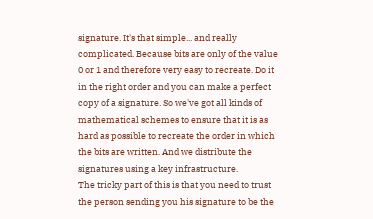signature. It's that simple... and really complicated. Because bits are only of the value 0 or 1 and therefore very easy to recreate. Do it in the right order and you can make a perfect copy of a signature. So we've got all kinds of mathematical schemes to ensure that it is as hard as possible to recreate the order in which the bits are written. And we distribute the signatures using a key infrastructure.
The tricky part of this is that you need to trust the person sending you his signature to be the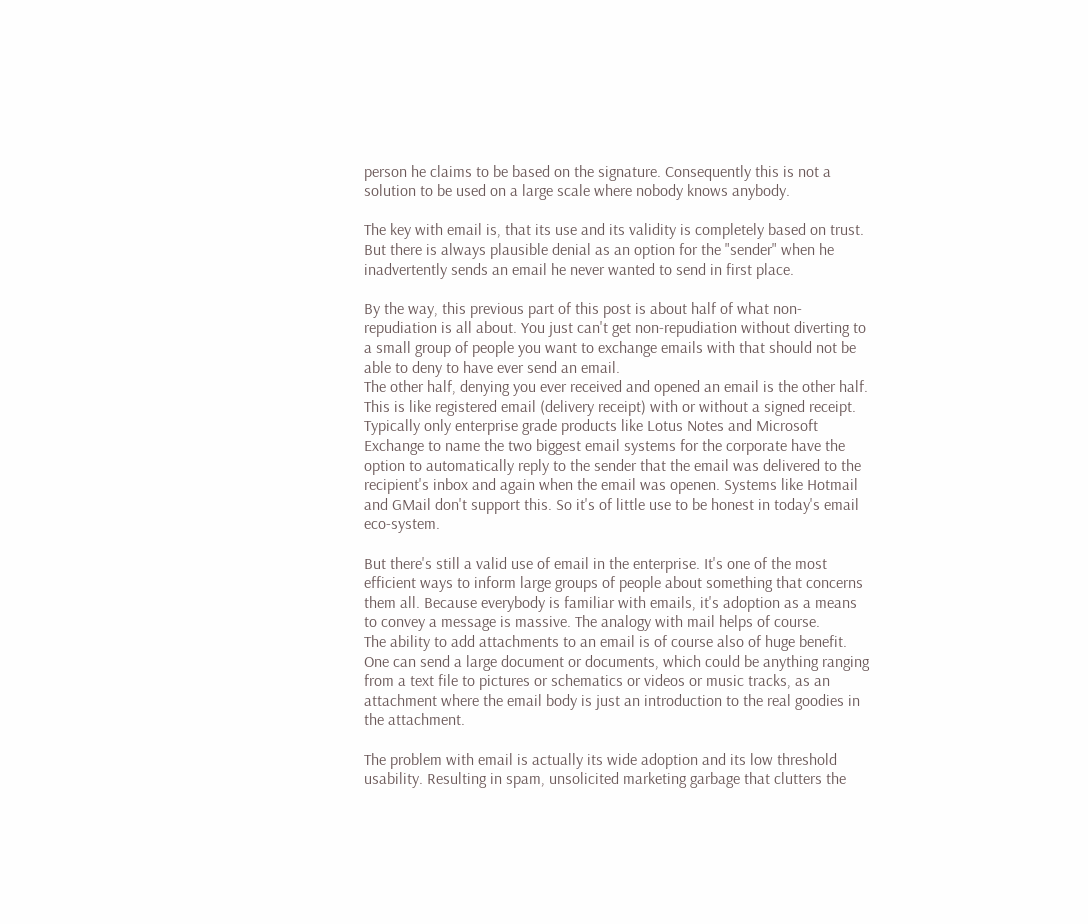person he claims to be based on the signature. Consequently this is not a solution to be used on a large scale where nobody knows anybody.

The key with email is, that its use and its validity is completely based on trust. But there is always plausible denial as an option for the "sender" when he inadvertently sends an email he never wanted to send in first place.

By the way, this previous part of this post is about half of what non-repudiation is all about. You just can't get non-repudiation without diverting to a small group of people you want to exchange emails with that should not be able to deny to have ever send an email.
The other half, denying you ever received and opened an email is the other half. This is like registered email (delivery receipt) with or without a signed receipt. Typically only enterprise grade products like Lotus Notes and Microsoft Exchange to name the two biggest email systems for the corporate have the option to automatically reply to the sender that the email was delivered to the recipient's inbox and again when the email was openen. Systems like Hotmail and GMail don't support this. So it's of little use to be honest in today's email eco-system.

But there's still a valid use of email in the enterprise. It's one of the most efficient ways to inform large groups of people about something that concerns them all. Because everybody is familiar with emails, it's adoption as a means to convey a message is massive. The analogy with mail helps of course.
The ability to add attachments to an email is of course also of huge benefit. One can send a large document or documents, which could be anything ranging from a text file to pictures or schematics or videos or music tracks, as an attachment where the email body is just an introduction to the real goodies in the attachment.

The problem with email is actually its wide adoption and its low threshold usability. Resulting in spam, unsolicited marketing garbage that clutters the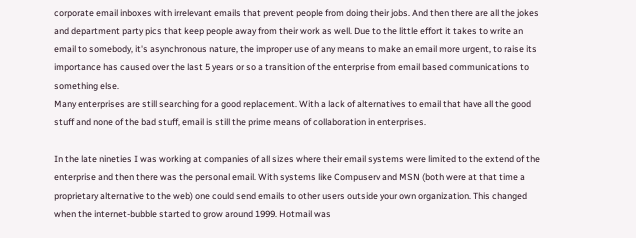corporate email inboxes with irrelevant emails that prevent people from doing their jobs. And then there are all the jokes and department party pics that keep people away from their work as well. Due to the little effort it takes to write an email to somebody, it's asynchronous nature, the improper use of any means to make an email more urgent, to raise its importance has caused over the last 5 years or so a transition of the enterprise from email based communications to something else.
Many enterprises are still searching for a good replacement. With a lack of alternatives to email that have all the good stuff and none of the bad stuff, email is still the prime means of collaboration in enterprises.

In the late nineties I was working at companies of all sizes where their email systems were limited to the extend of the enterprise and then there was the personal email. With systems like Compuserv and MSN (both were at that time a proprietary alternative to the web) one could send emails to other users outside your own organization. This changed when the internet-bubble started to grow around 1999. Hotmail was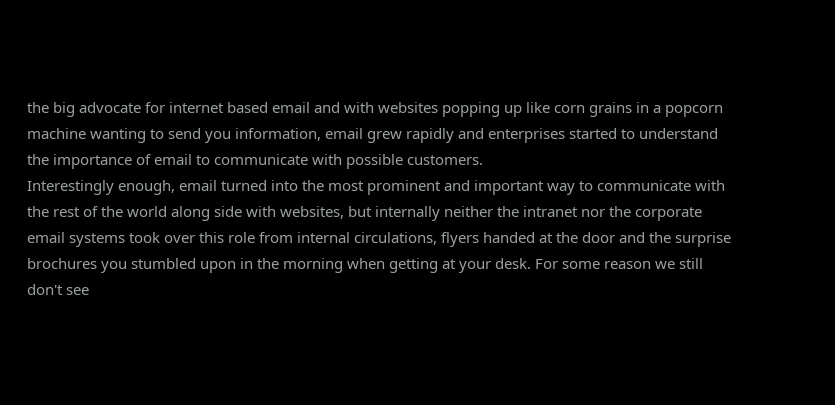the big advocate for internet based email and with websites popping up like corn grains in a popcorn machine wanting to send you information, email grew rapidly and enterprises started to understand the importance of email to communicate with possible customers.
Interestingly enough, email turned into the most prominent and important way to communicate with the rest of the world along side with websites, but internally neither the intranet nor the corporate email systems took over this role from internal circulations, flyers handed at the door and the surprise brochures you stumbled upon in the morning when getting at your desk. For some reason we still don't see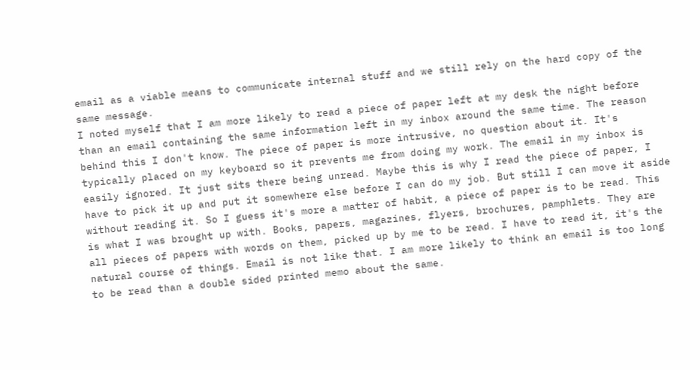email as a viable means to communicate internal stuff and we still rely on the hard copy of the same message.
I noted myself that I am more likely to read a piece of paper left at my desk the night before than an email containing the same information left in my inbox around the same time. The reason behind this I don't know. The piece of paper is more intrusive, no question about it. It's typically placed on my keyboard so it prevents me from doing my work. The email in my inbox is easily ignored. It just sits there being unread. Maybe this is why I read the piece of paper, I have to pick it up and put it somewhere else before I can do my job. But still I can move it aside without reading it. So I guess it's more a matter of habit, a piece of paper is to be read. This is what I was brought up with. Books, papers, magazines, flyers, brochures, pamphlets. They are all pieces of papers with words on them, picked up by me to be read. I have to read it, it's the natural course of things. Email is not like that. I am more likely to think an email is too long to be read than a double sided printed memo about the same.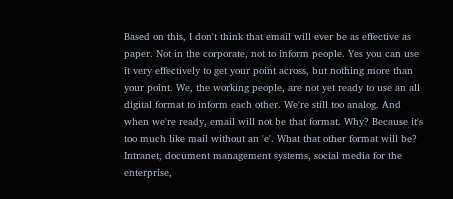Based on this, I don't think that email will ever be as effective as paper. Not in the corporate, not to inform people. Yes you can use it very effectively to get your point across, but nothing more than your point. We, the working people, are not yet ready to use an all digital format to inform each other. We're still too analog. And when we're ready, email will not be that format. Why? Because it's too much like mail without an 'e'. What that other format will be? Intranet, document management systems, social media for the enterprise,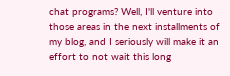chat programs? Well, I'll venture into those areas in the next installments of my blog, and I seriously will make it an effort to not wait this long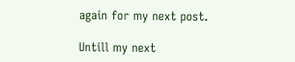again for my next post.

Untill my next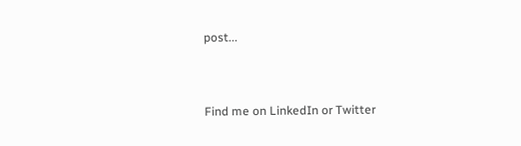post...


Find me on LinkedIn or Twitter